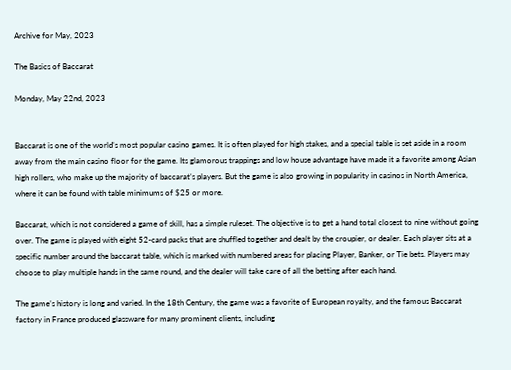Archive for May, 2023

The Basics of Baccarat

Monday, May 22nd, 2023


Baccarat is one of the world’s most popular casino games. It is often played for high stakes, and a special table is set aside in a room away from the main casino floor for the game. Its glamorous trappings and low house advantage have made it a favorite among Asian high rollers, who make up the majority of baccarat’s players. But the game is also growing in popularity in casinos in North America, where it can be found with table minimums of $25 or more.

Baccarat, which is not considered a game of skill, has a simple ruleset. The objective is to get a hand total closest to nine without going over. The game is played with eight 52-card packs that are shuffled together and dealt by the croupier, or dealer. Each player sits at a specific number around the baccarat table, which is marked with numbered areas for placing Player, Banker, or Tie bets. Players may choose to play multiple hands in the same round, and the dealer will take care of all the betting after each hand.

The game’s history is long and varied. In the 18th Century, the game was a favorite of European royalty, and the famous Baccarat factory in France produced glassware for many prominent clients, including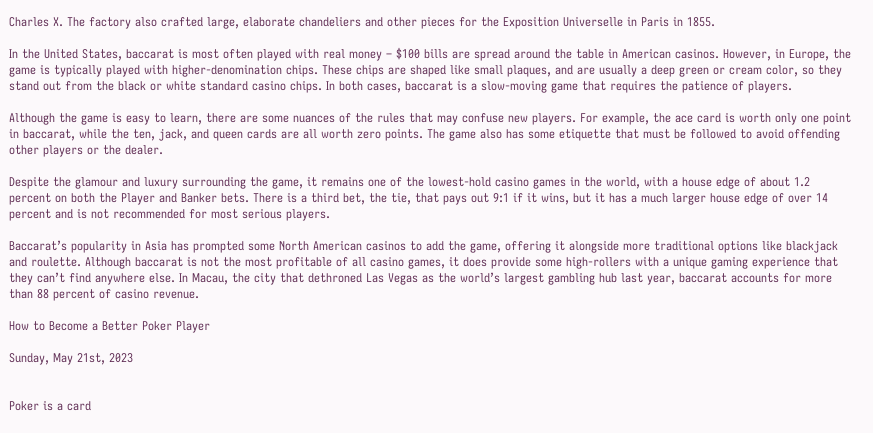Charles X. The factory also crafted large, elaborate chandeliers and other pieces for the Exposition Universelle in Paris in 1855.

In the United States, baccarat is most often played with real money – $100 bills are spread around the table in American casinos. However, in Europe, the game is typically played with higher-denomination chips. These chips are shaped like small plaques, and are usually a deep green or cream color, so they stand out from the black or white standard casino chips. In both cases, baccarat is a slow-moving game that requires the patience of players.

Although the game is easy to learn, there are some nuances of the rules that may confuse new players. For example, the ace card is worth only one point in baccarat, while the ten, jack, and queen cards are all worth zero points. The game also has some etiquette that must be followed to avoid offending other players or the dealer.

Despite the glamour and luxury surrounding the game, it remains one of the lowest-hold casino games in the world, with a house edge of about 1.2 percent on both the Player and Banker bets. There is a third bet, the tie, that pays out 9:1 if it wins, but it has a much larger house edge of over 14 percent and is not recommended for most serious players.

Baccarat’s popularity in Asia has prompted some North American casinos to add the game, offering it alongside more traditional options like blackjack and roulette. Although baccarat is not the most profitable of all casino games, it does provide some high-rollers with a unique gaming experience that they can’t find anywhere else. In Macau, the city that dethroned Las Vegas as the world’s largest gambling hub last year, baccarat accounts for more than 88 percent of casino revenue.

How to Become a Better Poker Player

Sunday, May 21st, 2023


Poker is a card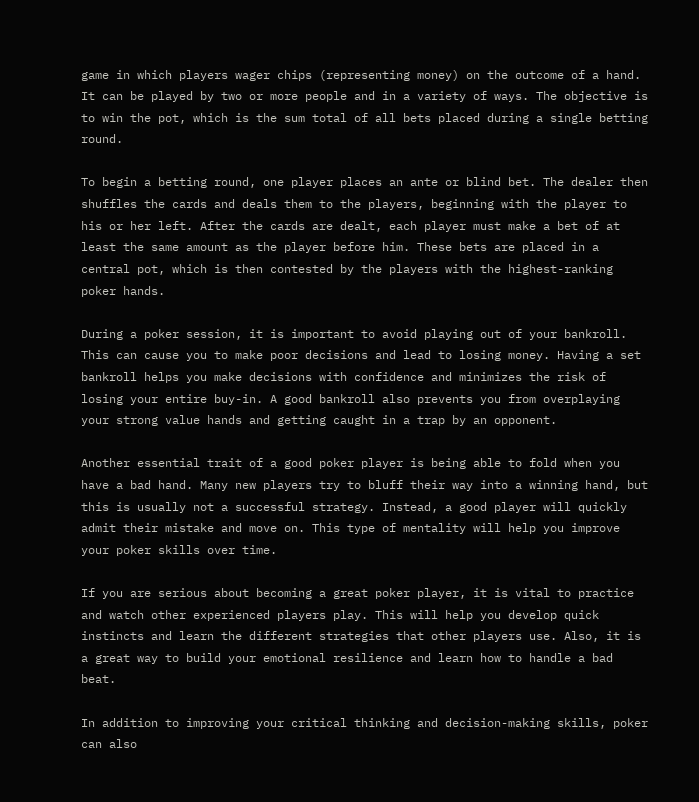game in which players wager chips (representing money) on the outcome of a hand. It can be played by two or more people and in a variety of ways. The objective is to win the pot, which is the sum total of all bets placed during a single betting round.

To begin a betting round, one player places an ante or blind bet. The dealer then shuffles the cards and deals them to the players, beginning with the player to his or her left. After the cards are dealt, each player must make a bet of at least the same amount as the player before him. These bets are placed in a central pot, which is then contested by the players with the highest-ranking poker hands.

During a poker session, it is important to avoid playing out of your bankroll. This can cause you to make poor decisions and lead to losing money. Having a set bankroll helps you make decisions with confidence and minimizes the risk of losing your entire buy-in. A good bankroll also prevents you from overplaying your strong value hands and getting caught in a trap by an opponent.

Another essential trait of a good poker player is being able to fold when you have a bad hand. Many new players try to bluff their way into a winning hand, but this is usually not a successful strategy. Instead, a good player will quickly admit their mistake and move on. This type of mentality will help you improve your poker skills over time.

If you are serious about becoming a great poker player, it is vital to practice and watch other experienced players play. This will help you develop quick instincts and learn the different strategies that other players use. Also, it is a great way to build your emotional resilience and learn how to handle a bad beat.

In addition to improving your critical thinking and decision-making skills, poker can also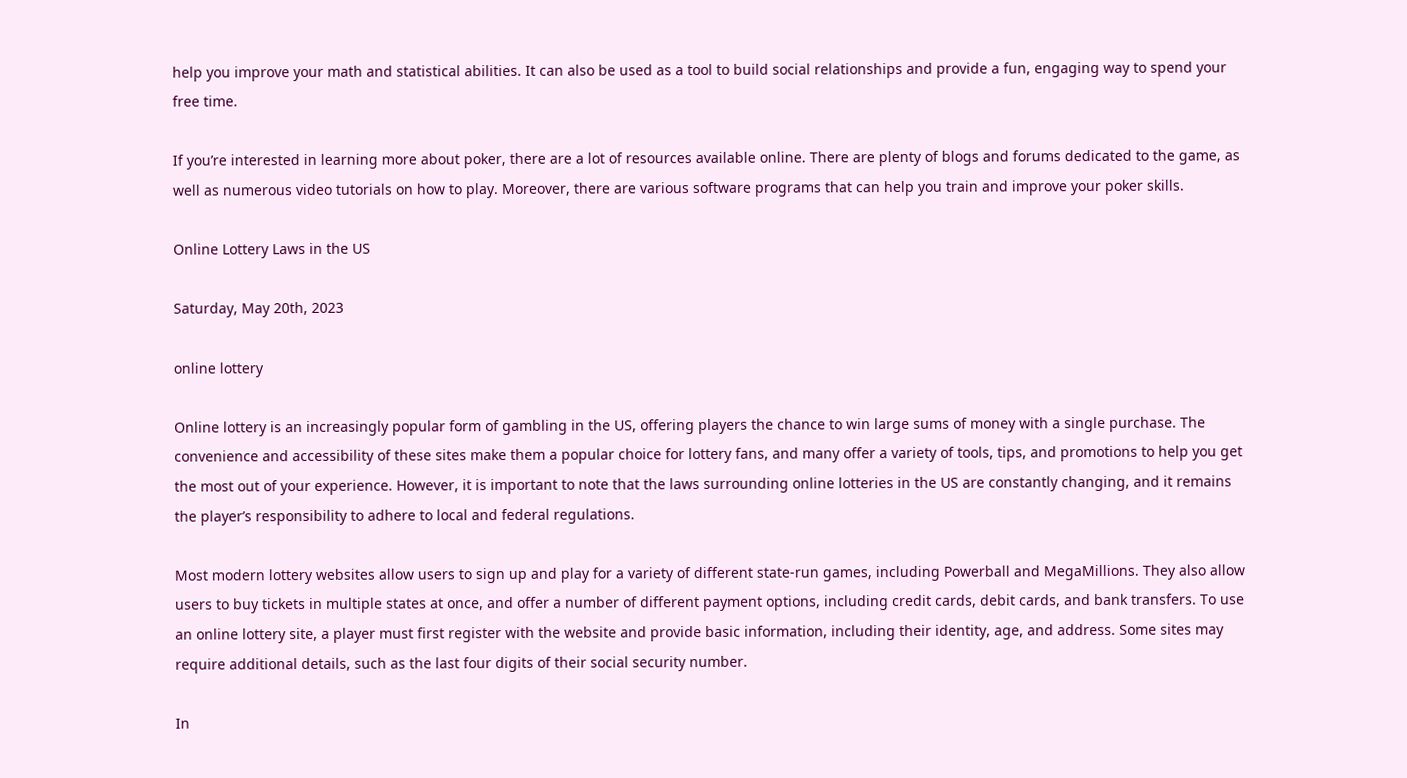help you improve your math and statistical abilities. It can also be used as a tool to build social relationships and provide a fun, engaging way to spend your free time.

If you’re interested in learning more about poker, there are a lot of resources available online. There are plenty of blogs and forums dedicated to the game, as well as numerous video tutorials on how to play. Moreover, there are various software programs that can help you train and improve your poker skills.

Online Lottery Laws in the US

Saturday, May 20th, 2023

online lottery

Online lottery is an increasingly popular form of gambling in the US, offering players the chance to win large sums of money with a single purchase. The convenience and accessibility of these sites make them a popular choice for lottery fans, and many offer a variety of tools, tips, and promotions to help you get the most out of your experience. However, it is important to note that the laws surrounding online lotteries in the US are constantly changing, and it remains the player’s responsibility to adhere to local and federal regulations.

Most modern lottery websites allow users to sign up and play for a variety of different state-run games, including Powerball and MegaMillions. They also allow users to buy tickets in multiple states at once, and offer a number of different payment options, including credit cards, debit cards, and bank transfers. To use an online lottery site, a player must first register with the website and provide basic information, including their identity, age, and address. Some sites may require additional details, such as the last four digits of their social security number.

In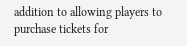addition to allowing players to purchase tickets for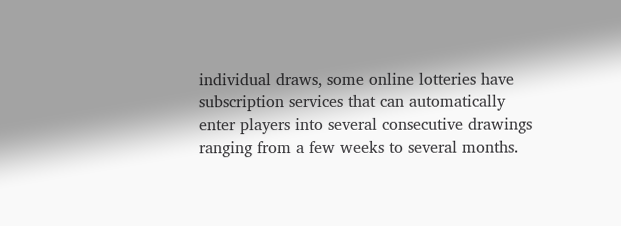individual draws, some online lotteries have subscription services that can automatically enter players into several consecutive drawings ranging from a few weeks to several months.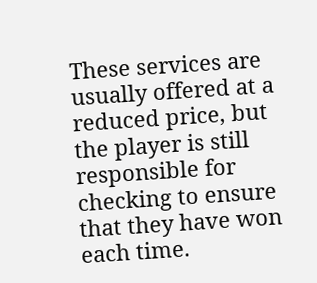These services are usually offered at a reduced price, but the player is still responsible for checking to ensure that they have won each time.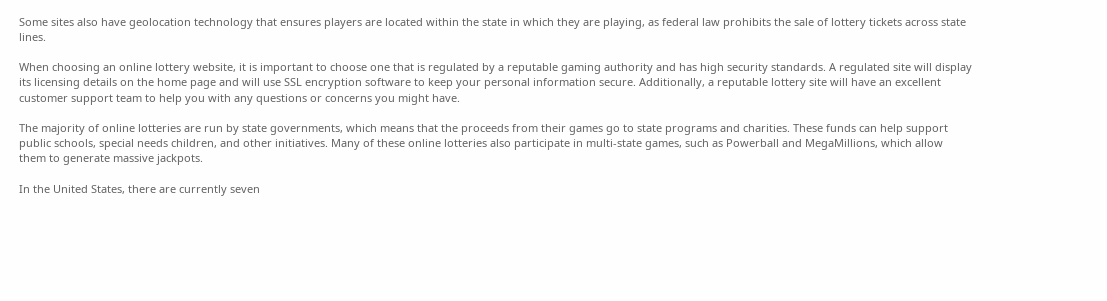Some sites also have geolocation technology that ensures players are located within the state in which they are playing, as federal law prohibits the sale of lottery tickets across state lines.

When choosing an online lottery website, it is important to choose one that is regulated by a reputable gaming authority and has high security standards. A regulated site will display its licensing details on the home page and will use SSL encryption software to keep your personal information secure. Additionally, a reputable lottery site will have an excellent customer support team to help you with any questions or concerns you might have.

The majority of online lotteries are run by state governments, which means that the proceeds from their games go to state programs and charities. These funds can help support public schools, special needs children, and other initiatives. Many of these online lotteries also participate in multi-state games, such as Powerball and MegaMillions, which allow them to generate massive jackpots.

In the United States, there are currently seven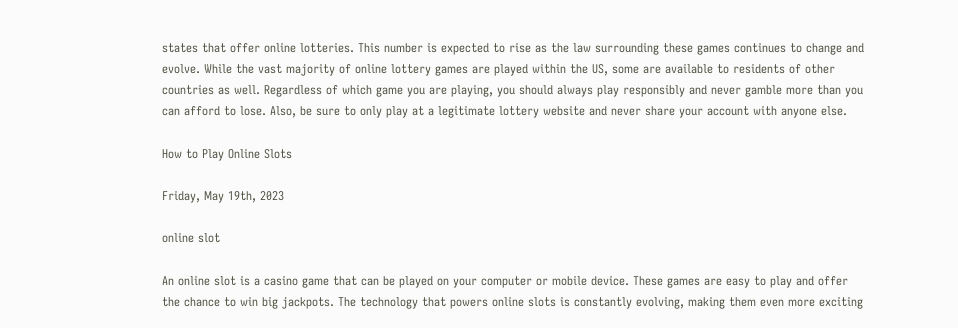states that offer online lotteries. This number is expected to rise as the law surrounding these games continues to change and evolve. While the vast majority of online lottery games are played within the US, some are available to residents of other countries as well. Regardless of which game you are playing, you should always play responsibly and never gamble more than you can afford to lose. Also, be sure to only play at a legitimate lottery website and never share your account with anyone else.

How to Play Online Slots

Friday, May 19th, 2023

online slot

An online slot is a casino game that can be played on your computer or mobile device. These games are easy to play and offer the chance to win big jackpots. The technology that powers online slots is constantly evolving, making them even more exciting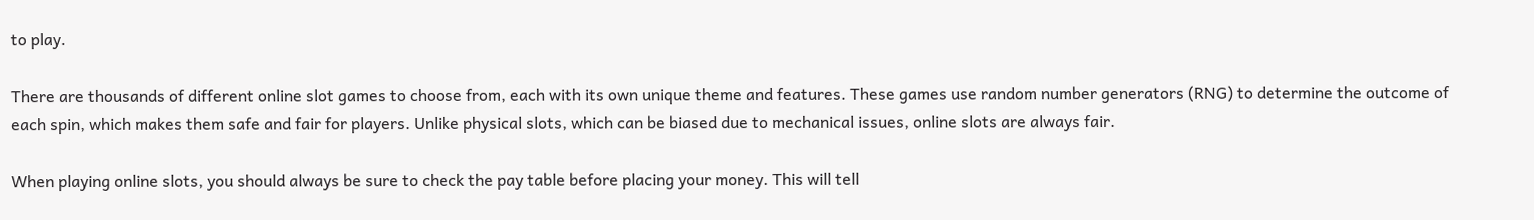to play.

There are thousands of different online slot games to choose from, each with its own unique theme and features. These games use random number generators (RNG) to determine the outcome of each spin, which makes them safe and fair for players. Unlike physical slots, which can be biased due to mechanical issues, online slots are always fair.

When playing online slots, you should always be sure to check the pay table before placing your money. This will tell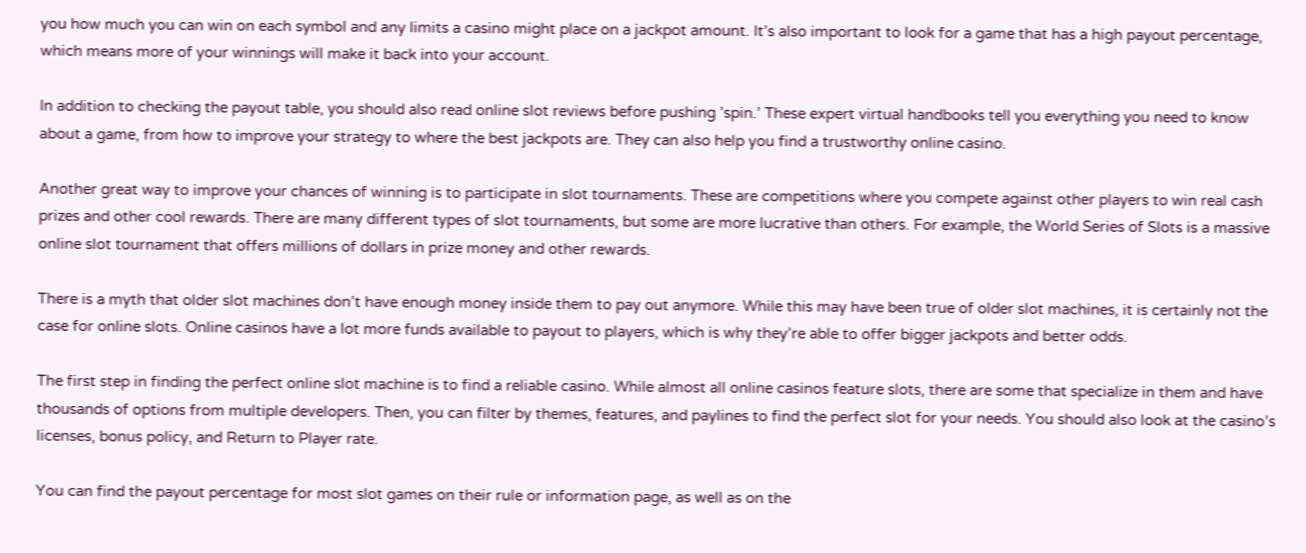you how much you can win on each symbol and any limits a casino might place on a jackpot amount. It’s also important to look for a game that has a high payout percentage, which means more of your winnings will make it back into your account.

In addition to checking the payout table, you should also read online slot reviews before pushing ’spin.’ These expert virtual handbooks tell you everything you need to know about a game, from how to improve your strategy to where the best jackpots are. They can also help you find a trustworthy online casino.

Another great way to improve your chances of winning is to participate in slot tournaments. These are competitions where you compete against other players to win real cash prizes and other cool rewards. There are many different types of slot tournaments, but some are more lucrative than others. For example, the World Series of Slots is a massive online slot tournament that offers millions of dollars in prize money and other rewards.

There is a myth that older slot machines don’t have enough money inside them to pay out anymore. While this may have been true of older slot machines, it is certainly not the case for online slots. Online casinos have a lot more funds available to payout to players, which is why they’re able to offer bigger jackpots and better odds.

The first step in finding the perfect online slot machine is to find a reliable casino. While almost all online casinos feature slots, there are some that specialize in them and have thousands of options from multiple developers. Then, you can filter by themes, features, and paylines to find the perfect slot for your needs. You should also look at the casino’s licenses, bonus policy, and Return to Player rate.

You can find the payout percentage for most slot games on their rule or information page, as well as on the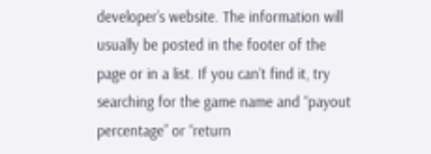developer’s website. The information will usually be posted in the footer of the page or in a list. If you can’t find it, try searching for the game name and “payout percentage” or “return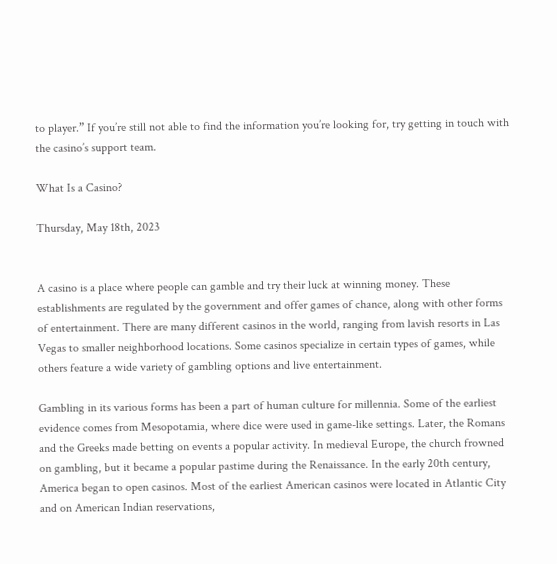to player.” If you’re still not able to find the information you’re looking for, try getting in touch with the casino’s support team.

What Is a Casino?

Thursday, May 18th, 2023


A casino is a place where people can gamble and try their luck at winning money. These establishments are regulated by the government and offer games of chance, along with other forms of entertainment. There are many different casinos in the world, ranging from lavish resorts in Las Vegas to smaller neighborhood locations. Some casinos specialize in certain types of games, while others feature a wide variety of gambling options and live entertainment.

Gambling in its various forms has been a part of human culture for millennia. Some of the earliest evidence comes from Mesopotamia, where dice were used in game-like settings. Later, the Romans and the Greeks made betting on events a popular activity. In medieval Europe, the church frowned on gambling, but it became a popular pastime during the Renaissance. In the early 20th century, America began to open casinos. Most of the earliest American casinos were located in Atlantic City and on American Indian reservations,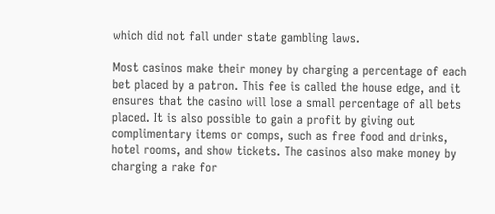which did not fall under state gambling laws.

Most casinos make their money by charging a percentage of each bet placed by a patron. This fee is called the house edge, and it ensures that the casino will lose a small percentage of all bets placed. It is also possible to gain a profit by giving out complimentary items or comps, such as free food and drinks, hotel rooms, and show tickets. The casinos also make money by charging a rake for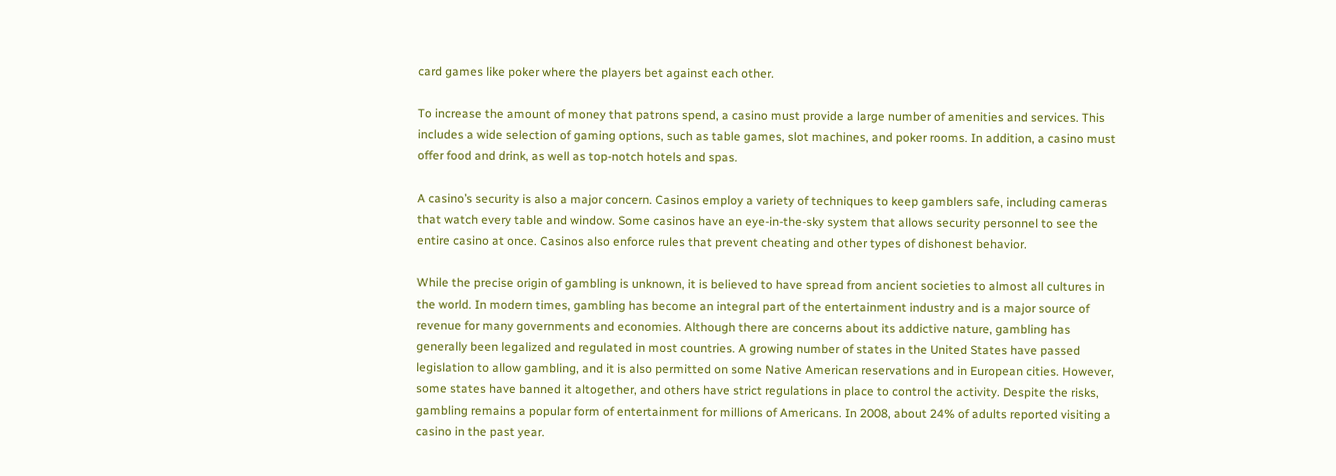card games like poker where the players bet against each other.

To increase the amount of money that patrons spend, a casino must provide a large number of amenities and services. This includes a wide selection of gaming options, such as table games, slot machines, and poker rooms. In addition, a casino must offer food and drink, as well as top-notch hotels and spas.

A casino’s security is also a major concern. Casinos employ a variety of techniques to keep gamblers safe, including cameras that watch every table and window. Some casinos have an eye-in-the-sky system that allows security personnel to see the entire casino at once. Casinos also enforce rules that prevent cheating and other types of dishonest behavior.

While the precise origin of gambling is unknown, it is believed to have spread from ancient societies to almost all cultures in the world. In modern times, gambling has become an integral part of the entertainment industry and is a major source of revenue for many governments and economies. Although there are concerns about its addictive nature, gambling has generally been legalized and regulated in most countries. A growing number of states in the United States have passed legislation to allow gambling, and it is also permitted on some Native American reservations and in European cities. However, some states have banned it altogether, and others have strict regulations in place to control the activity. Despite the risks, gambling remains a popular form of entertainment for millions of Americans. In 2008, about 24% of adults reported visiting a casino in the past year.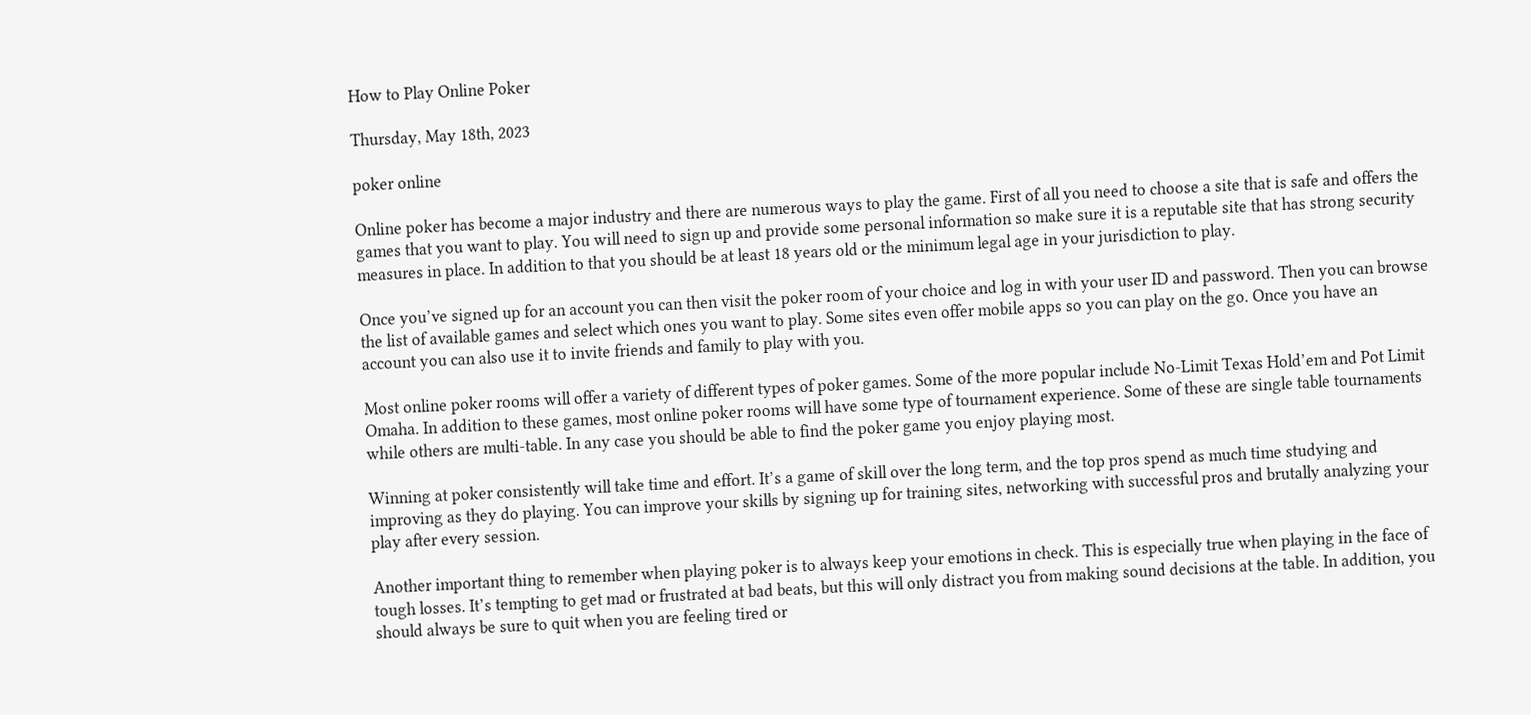How to Play Online Poker

Thursday, May 18th, 2023

poker online

Online poker has become a major industry and there are numerous ways to play the game. First of all you need to choose a site that is safe and offers the games that you want to play. You will need to sign up and provide some personal information so make sure it is a reputable site that has strong security measures in place. In addition to that you should be at least 18 years old or the minimum legal age in your jurisdiction to play.

Once you’ve signed up for an account you can then visit the poker room of your choice and log in with your user ID and password. Then you can browse the list of available games and select which ones you want to play. Some sites even offer mobile apps so you can play on the go. Once you have an account you can also use it to invite friends and family to play with you.

Most online poker rooms will offer a variety of different types of poker games. Some of the more popular include No-Limit Texas Hold’em and Pot Limit Omaha. In addition to these games, most online poker rooms will have some type of tournament experience. Some of these are single table tournaments while others are multi-table. In any case you should be able to find the poker game you enjoy playing most.

Winning at poker consistently will take time and effort. It’s a game of skill over the long term, and the top pros spend as much time studying and improving as they do playing. You can improve your skills by signing up for training sites, networking with successful pros and brutally analyzing your play after every session.

Another important thing to remember when playing poker is to always keep your emotions in check. This is especially true when playing in the face of tough losses. It’s tempting to get mad or frustrated at bad beats, but this will only distract you from making sound decisions at the table. In addition, you should always be sure to quit when you are feeling tired or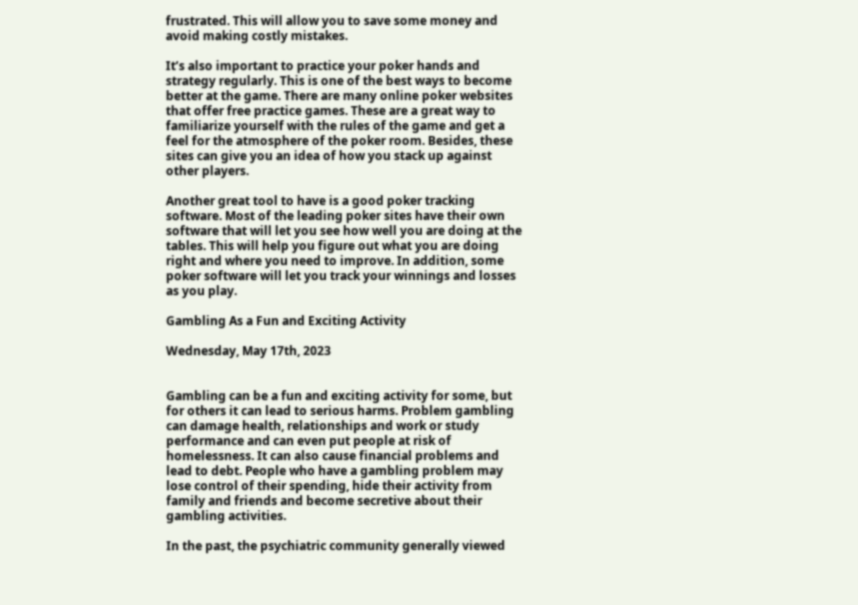frustrated. This will allow you to save some money and avoid making costly mistakes.

It’s also important to practice your poker hands and strategy regularly. This is one of the best ways to become better at the game. There are many online poker websites that offer free practice games. These are a great way to familiarize yourself with the rules of the game and get a feel for the atmosphere of the poker room. Besides, these sites can give you an idea of how you stack up against other players.

Another great tool to have is a good poker tracking software. Most of the leading poker sites have their own software that will let you see how well you are doing at the tables. This will help you figure out what you are doing right and where you need to improve. In addition, some poker software will let you track your winnings and losses as you play.

Gambling As a Fun and Exciting Activity

Wednesday, May 17th, 2023


Gambling can be a fun and exciting activity for some, but for others it can lead to serious harms. Problem gambling can damage health, relationships and work or study performance and can even put people at risk of homelessness. It can also cause financial problems and lead to debt. People who have a gambling problem may lose control of their spending, hide their activity from family and friends and become secretive about their gambling activities.

In the past, the psychiatric community generally viewed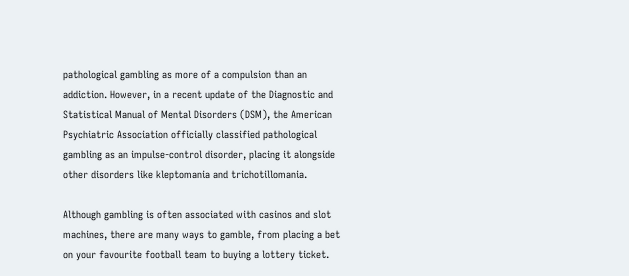pathological gambling as more of a compulsion than an addiction. However, in a recent update of the Diagnostic and Statistical Manual of Mental Disorders (DSM), the American Psychiatric Association officially classified pathological gambling as an impulse-control disorder, placing it alongside other disorders like kleptomania and trichotillomania.

Although gambling is often associated with casinos and slot machines, there are many ways to gamble, from placing a bet on your favourite football team to buying a lottery ticket.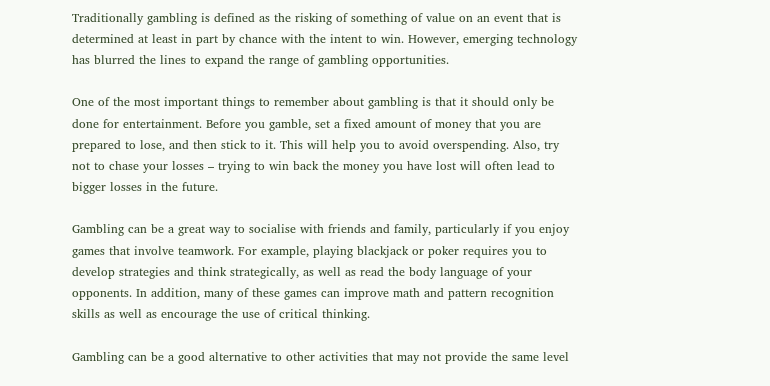Traditionally gambling is defined as the risking of something of value on an event that is determined at least in part by chance with the intent to win. However, emerging technology has blurred the lines to expand the range of gambling opportunities.

One of the most important things to remember about gambling is that it should only be done for entertainment. Before you gamble, set a fixed amount of money that you are prepared to lose, and then stick to it. This will help you to avoid overspending. Also, try not to chase your losses – trying to win back the money you have lost will often lead to bigger losses in the future.

Gambling can be a great way to socialise with friends and family, particularly if you enjoy games that involve teamwork. For example, playing blackjack or poker requires you to develop strategies and think strategically, as well as read the body language of your opponents. In addition, many of these games can improve math and pattern recognition skills as well as encourage the use of critical thinking.

Gambling can be a good alternative to other activities that may not provide the same level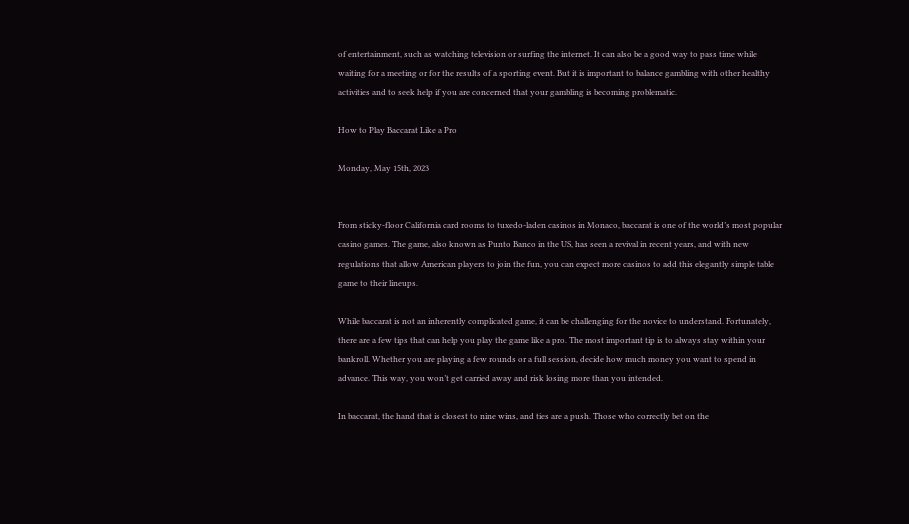of entertainment, such as watching television or surfing the internet. It can also be a good way to pass time while waiting for a meeting or for the results of a sporting event. But it is important to balance gambling with other healthy activities and to seek help if you are concerned that your gambling is becoming problematic.

How to Play Baccarat Like a Pro

Monday, May 15th, 2023


From sticky-floor California card rooms to tuxedo-laden casinos in Monaco, baccarat is one of the world’s most popular casino games. The game, also known as Punto Banco in the US, has seen a revival in recent years, and with new regulations that allow American players to join the fun, you can expect more casinos to add this elegantly simple table game to their lineups.

While baccarat is not an inherently complicated game, it can be challenging for the novice to understand. Fortunately, there are a few tips that can help you play the game like a pro. The most important tip is to always stay within your bankroll. Whether you are playing a few rounds or a full session, decide how much money you want to spend in advance. This way, you won’t get carried away and risk losing more than you intended.

In baccarat, the hand that is closest to nine wins, and ties are a push. Those who correctly bet on the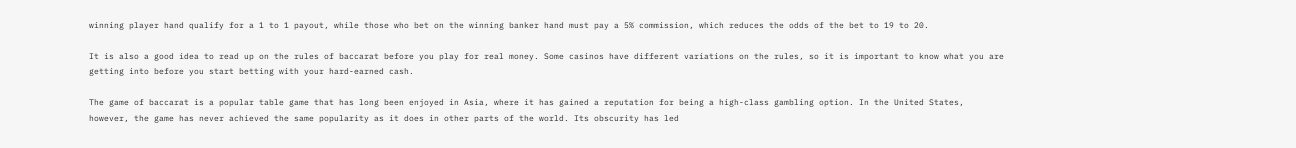winning player hand qualify for a 1 to 1 payout, while those who bet on the winning banker hand must pay a 5% commission, which reduces the odds of the bet to 19 to 20.

It is also a good idea to read up on the rules of baccarat before you play for real money. Some casinos have different variations on the rules, so it is important to know what you are getting into before you start betting with your hard-earned cash.

The game of baccarat is a popular table game that has long been enjoyed in Asia, where it has gained a reputation for being a high-class gambling option. In the United States, however, the game has never achieved the same popularity as it does in other parts of the world. Its obscurity has led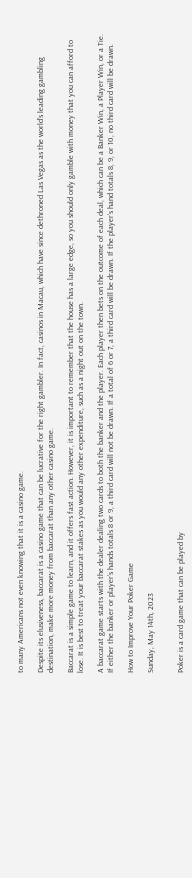to many Americans not even knowing that it is a casino game.

Despite its elusiveness, baccarat is a casino game that can be lucrative for the right gambler. In fact, casinos in Macau, which have since dethroned Las Vegas as the world’s leading gambling destination, make more money from baccarat than any other casino game.

Baccarat is a simple game to learn, and it offers fast action. However, it is important to remember that the house has a large edge, so you should only gamble with money that you can afford to lose. It is best to treat your baccarat stakes as you would any other expenditure, such as a night out on the town.

A baccarat game starts with the dealer dealing two cards to both the banker and the player. Each player then bets on the outcome of each deal, which can be a Banker Win, a Player Win, or a Tie. If either the banker or player’s hands totals 8 or 9, a third card will not be drawn. If a total of 6 or 7, a third card will be drawn. If the player’s hand totals 8, 9, or 10, no third card will be drawn.

How to Improve Your Poker Game

Sunday, May 14th, 2023


Poker is a card game that can be played by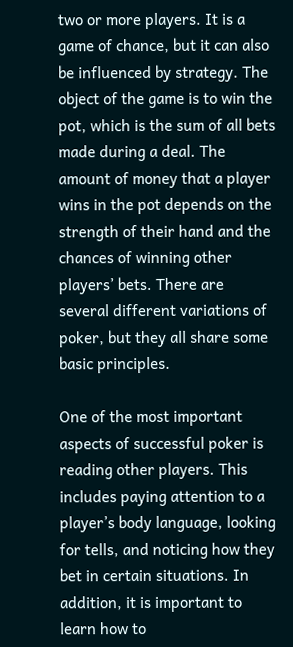two or more players. It is a game of chance, but it can also be influenced by strategy. The object of the game is to win the pot, which is the sum of all bets made during a deal. The amount of money that a player wins in the pot depends on the strength of their hand and the chances of winning other players’ bets. There are several different variations of poker, but they all share some basic principles.

One of the most important aspects of successful poker is reading other players. This includes paying attention to a player’s body language, looking for tells, and noticing how they bet in certain situations. In addition, it is important to learn how to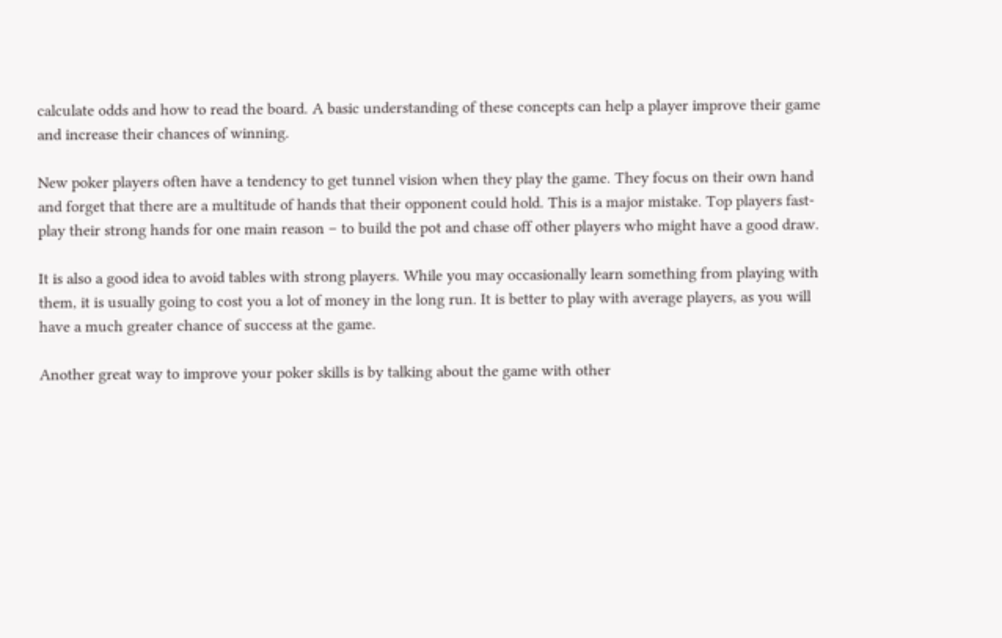calculate odds and how to read the board. A basic understanding of these concepts can help a player improve their game and increase their chances of winning.

New poker players often have a tendency to get tunnel vision when they play the game. They focus on their own hand and forget that there are a multitude of hands that their opponent could hold. This is a major mistake. Top players fast-play their strong hands for one main reason – to build the pot and chase off other players who might have a good draw.

It is also a good idea to avoid tables with strong players. While you may occasionally learn something from playing with them, it is usually going to cost you a lot of money in the long run. It is better to play with average players, as you will have a much greater chance of success at the game.

Another great way to improve your poker skills is by talking about the game with other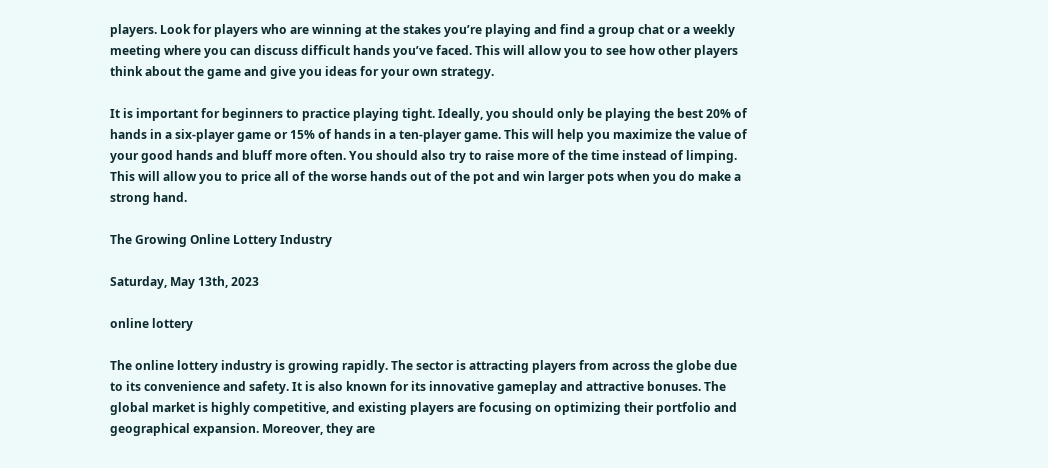players. Look for players who are winning at the stakes you’re playing and find a group chat or a weekly meeting where you can discuss difficult hands you’ve faced. This will allow you to see how other players think about the game and give you ideas for your own strategy.

It is important for beginners to practice playing tight. Ideally, you should only be playing the best 20% of hands in a six-player game or 15% of hands in a ten-player game. This will help you maximize the value of your good hands and bluff more often. You should also try to raise more of the time instead of limping. This will allow you to price all of the worse hands out of the pot and win larger pots when you do make a strong hand.

The Growing Online Lottery Industry

Saturday, May 13th, 2023

online lottery

The online lottery industry is growing rapidly. The sector is attracting players from across the globe due to its convenience and safety. It is also known for its innovative gameplay and attractive bonuses. The global market is highly competitive, and existing players are focusing on optimizing their portfolio and geographical expansion. Moreover, they are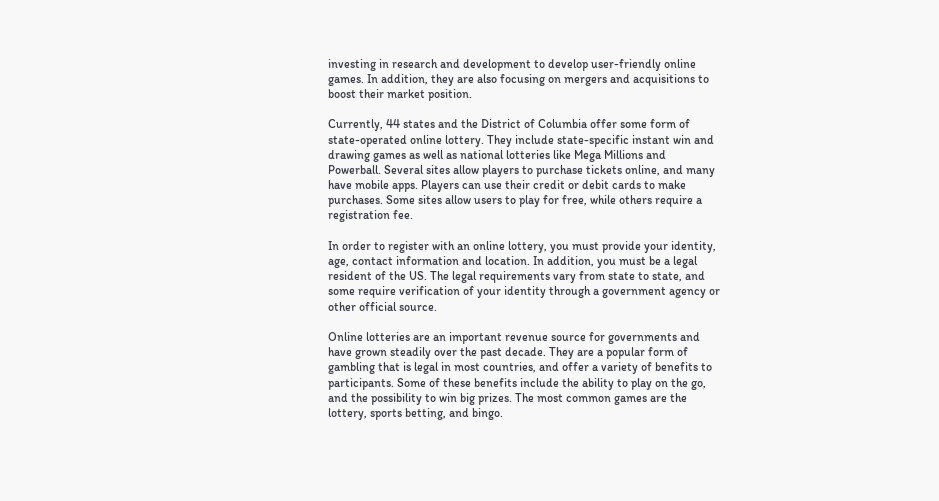investing in research and development to develop user-friendly online games. In addition, they are also focusing on mergers and acquisitions to boost their market position.

Currently, 44 states and the District of Columbia offer some form of state-operated online lottery. They include state-specific instant win and drawing games as well as national lotteries like Mega Millions and Powerball. Several sites allow players to purchase tickets online, and many have mobile apps. Players can use their credit or debit cards to make purchases. Some sites allow users to play for free, while others require a registration fee.

In order to register with an online lottery, you must provide your identity, age, contact information and location. In addition, you must be a legal resident of the US. The legal requirements vary from state to state, and some require verification of your identity through a government agency or other official source.

Online lotteries are an important revenue source for governments and have grown steadily over the past decade. They are a popular form of gambling that is legal in most countries, and offer a variety of benefits to participants. Some of these benefits include the ability to play on the go, and the possibility to win big prizes. The most common games are the lottery, sports betting, and bingo.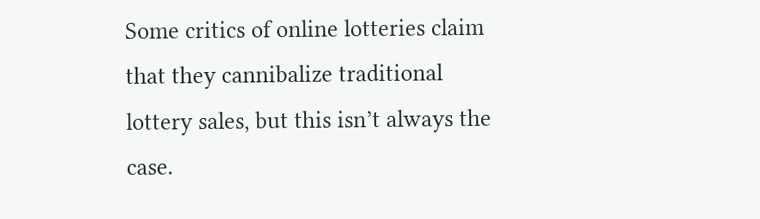Some critics of online lotteries claim that they cannibalize traditional lottery sales, but this isn’t always the case.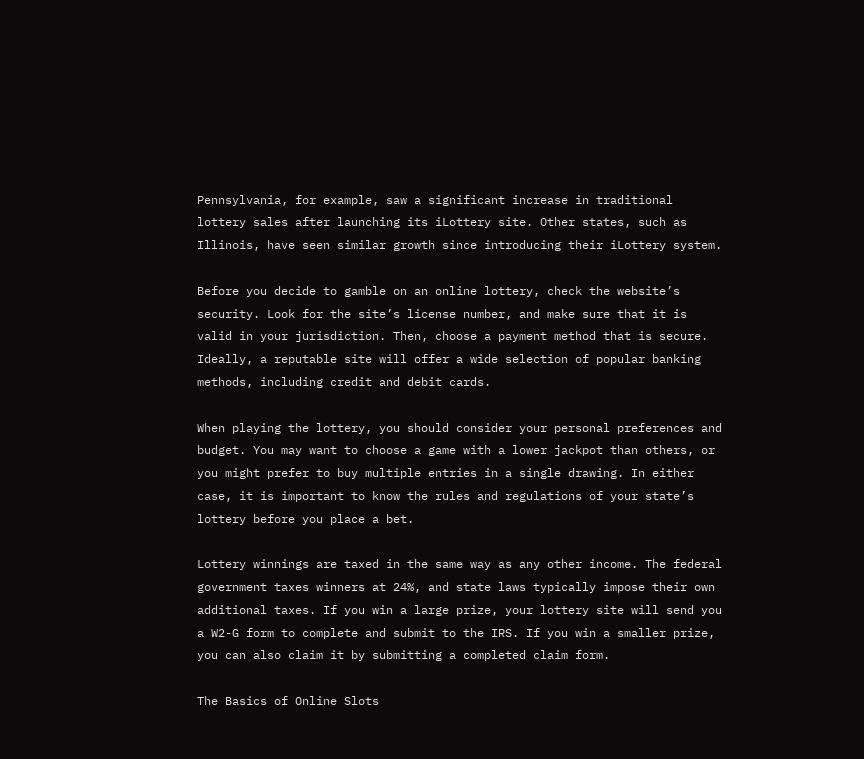Pennsylvania, for example, saw a significant increase in traditional lottery sales after launching its iLottery site. Other states, such as Illinois, have seen similar growth since introducing their iLottery system.

Before you decide to gamble on an online lottery, check the website’s security. Look for the site’s license number, and make sure that it is valid in your jurisdiction. Then, choose a payment method that is secure. Ideally, a reputable site will offer a wide selection of popular banking methods, including credit and debit cards.

When playing the lottery, you should consider your personal preferences and budget. You may want to choose a game with a lower jackpot than others, or you might prefer to buy multiple entries in a single drawing. In either case, it is important to know the rules and regulations of your state’s lottery before you place a bet.

Lottery winnings are taxed in the same way as any other income. The federal government taxes winners at 24%, and state laws typically impose their own additional taxes. If you win a large prize, your lottery site will send you a W2-G form to complete and submit to the IRS. If you win a smaller prize, you can also claim it by submitting a completed claim form.

The Basics of Online Slots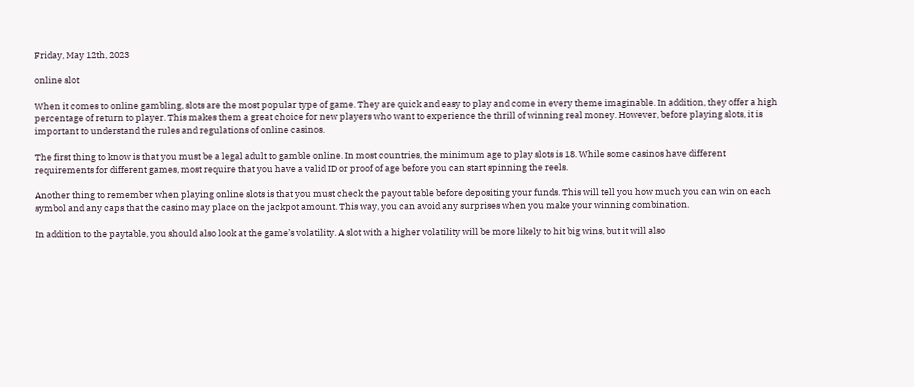Friday, May 12th, 2023

online slot

When it comes to online gambling, slots are the most popular type of game. They are quick and easy to play and come in every theme imaginable. In addition, they offer a high percentage of return to player. This makes them a great choice for new players who want to experience the thrill of winning real money. However, before playing slots, it is important to understand the rules and regulations of online casinos.

The first thing to know is that you must be a legal adult to gamble online. In most countries, the minimum age to play slots is 18. While some casinos have different requirements for different games, most require that you have a valid ID or proof of age before you can start spinning the reels.

Another thing to remember when playing online slots is that you must check the payout table before depositing your funds. This will tell you how much you can win on each symbol and any caps that the casino may place on the jackpot amount. This way, you can avoid any surprises when you make your winning combination.

In addition to the paytable, you should also look at the game’s volatility. A slot with a higher volatility will be more likely to hit big wins, but it will also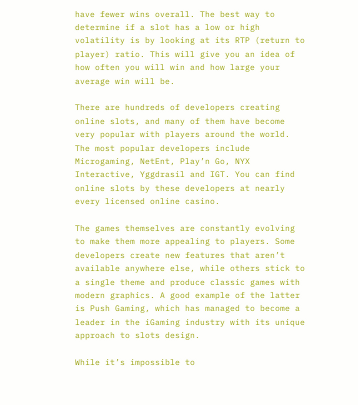have fewer wins overall. The best way to determine if a slot has a low or high volatility is by looking at its RTP (return to player) ratio. This will give you an idea of how often you will win and how large your average win will be.

There are hundreds of developers creating online slots, and many of them have become very popular with players around the world. The most popular developers include Microgaming, NetEnt, Play’n Go, NYX Interactive, Yggdrasil and IGT. You can find online slots by these developers at nearly every licensed online casino.

The games themselves are constantly evolving to make them more appealing to players. Some developers create new features that aren’t available anywhere else, while others stick to a single theme and produce classic games with modern graphics. A good example of the latter is Push Gaming, which has managed to become a leader in the iGaming industry with its unique approach to slots design.

While it’s impossible to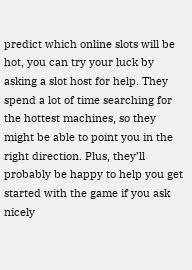predict which online slots will be hot, you can try your luck by asking a slot host for help. They spend a lot of time searching for the hottest machines, so they might be able to point you in the right direction. Plus, they’ll probably be happy to help you get started with the game if you ask nicely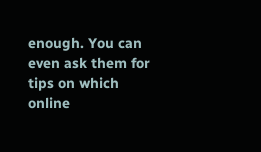enough. You can even ask them for tips on which online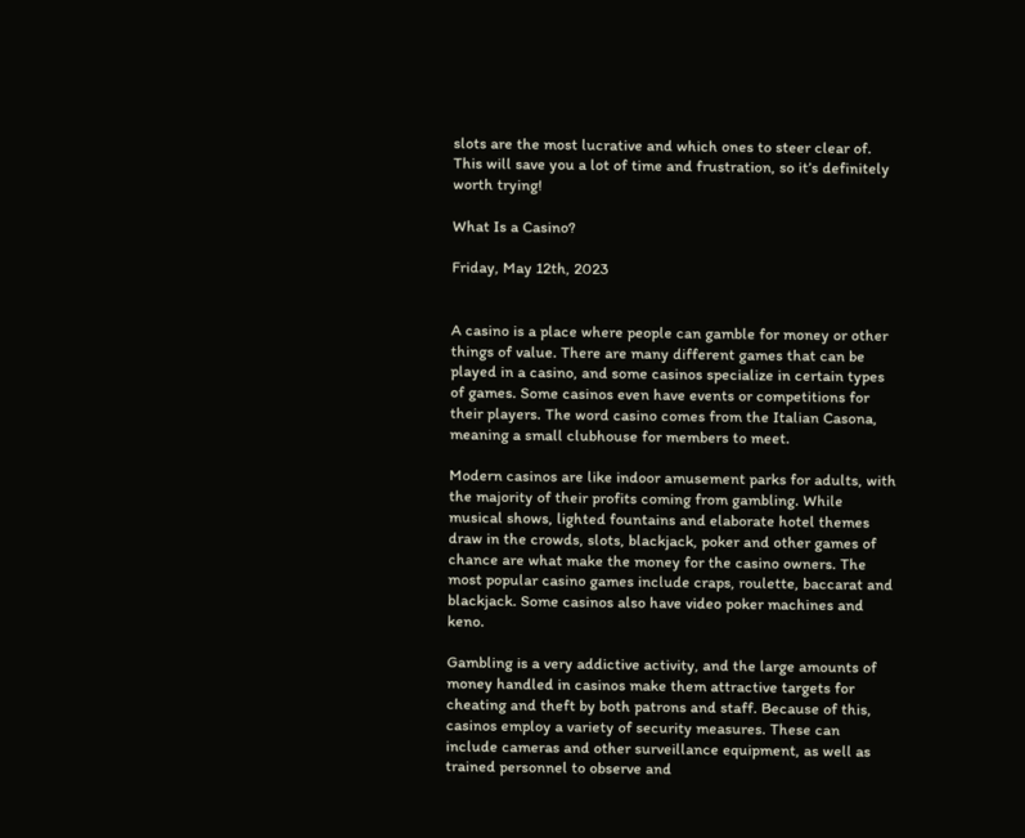slots are the most lucrative and which ones to steer clear of. This will save you a lot of time and frustration, so it’s definitely worth trying!

What Is a Casino?

Friday, May 12th, 2023


A casino is a place where people can gamble for money or other things of value. There are many different games that can be played in a casino, and some casinos specialize in certain types of games. Some casinos even have events or competitions for their players. The word casino comes from the Italian Casona, meaning a small clubhouse for members to meet.

Modern casinos are like indoor amusement parks for adults, with the majority of their profits coming from gambling. While musical shows, lighted fountains and elaborate hotel themes draw in the crowds, slots, blackjack, poker and other games of chance are what make the money for the casino owners. The most popular casino games include craps, roulette, baccarat and blackjack. Some casinos also have video poker machines and keno.

Gambling is a very addictive activity, and the large amounts of money handled in casinos make them attractive targets for cheating and theft by both patrons and staff. Because of this, casinos employ a variety of security measures. These can include cameras and other surveillance equipment, as well as trained personnel to observe and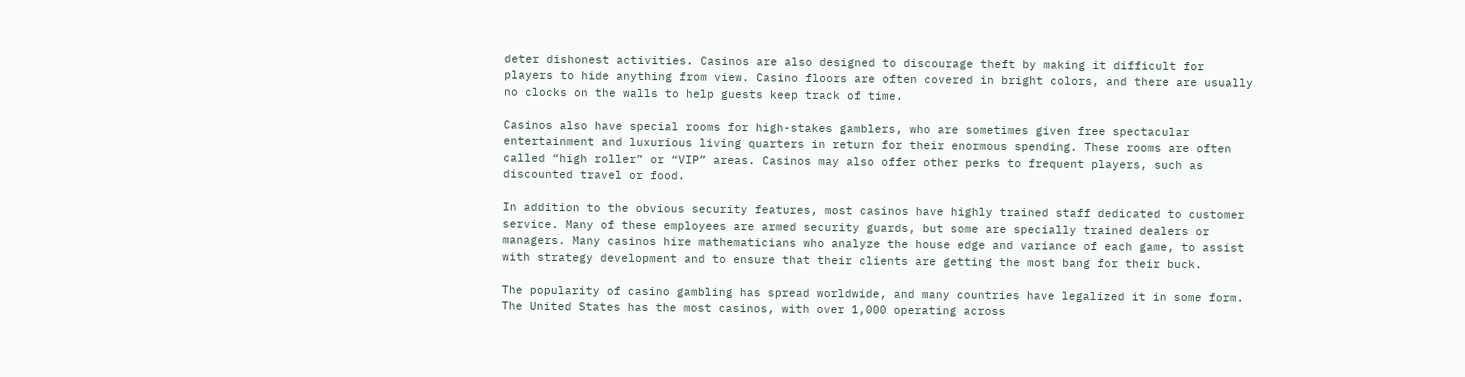deter dishonest activities. Casinos are also designed to discourage theft by making it difficult for players to hide anything from view. Casino floors are often covered in bright colors, and there are usually no clocks on the walls to help guests keep track of time.

Casinos also have special rooms for high-stakes gamblers, who are sometimes given free spectacular entertainment and luxurious living quarters in return for their enormous spending. These rooms are often called “high roller” or “VIP” areas. Casinos may also offer other perks to frequent players, such as discounted travel or food.

In addition to the obvious security features, most casinos have highly trained staff dedicated to customer service. Many of these employees are armed security guards, but some are specially trained dealers or managers. Many casinos hire mathematicians who analyze the house edge and variance of each game, to assist with strategy development and to ensure that their clients are getting the most bang for their buck.

The popularity of casino gambling has spread worldwide, and many countries have legalized it in some form. The United States has the most casinos, with over 1,000 operating across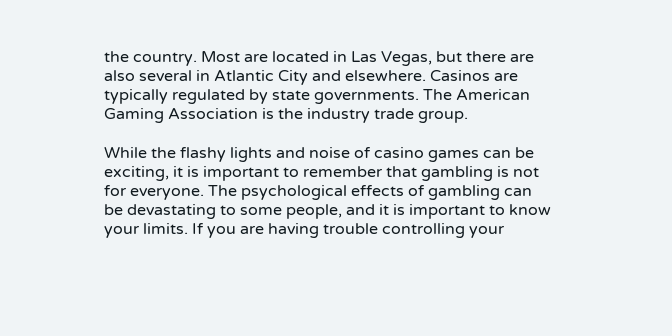the country. Most are located in Las Vegas, but there are also several in Atlantic City and elsewhere. Casinos are typically regulated by state governments. The American Gaming Association is the industry trade group.

While the flashy lights and noise of casino games can be exciting, it is important to remember that gambling is not for everyone. The psychological effects of gambling can be devastating to some people, and it is important to know your limits. If you are having trouble controlling your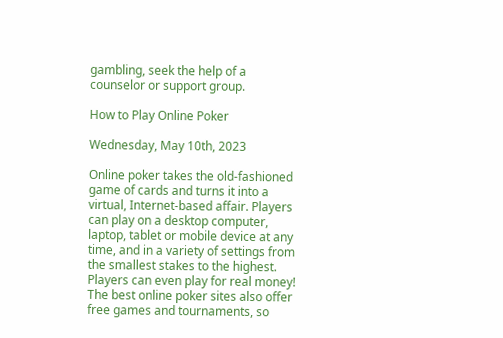gambling, seek the help of a counselor or support group.

How to Play Online Poker

Wednesday, May 10th, 2023

Online poker takes the old-fashioned game of cards and turns it into a virtual, Internet-based affair. Players can play on a desktop computer, laptop, tablet or mobile device at any time, and in a variety of settings from the smallest stakes to the highest. Players can even play for real money! The best online poker sites also offer free games and tournaments, so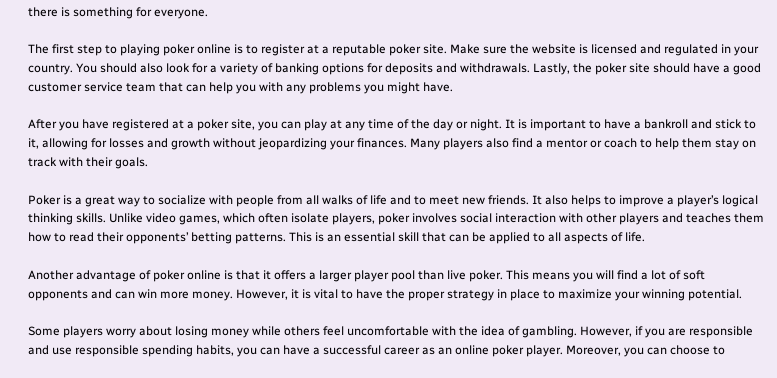there is something for everyone.

The first step to playing poker online is to register at a reputable poker site. Make sure the website is licensed and regulated in your country. You should also look for a variety of banking options for deposits and withdrawals. Lastly, the poker site should have a good customer service team that can help you with any problems you might have.

After you have registered at a poker site, you can play at any time of the day or night. It is important to have a bankroll and stick to it, allowing for losses and growth without jeopardizing your finances. Many players also find a mentor or coach to help them stay on track with their goals.

Poker is a great way to socialize with people from all walks of life and to meet new friends. It also helps to improve a player’s logical thinking skills. Unlike video games, which often isolate players, poker involves social interaction with other players and teaches them how to read their opponents’ betting patterns. This is an essential skill that can be applied to all aspects of life.

Another advantage of poker online is that it offers a larger player pool than live poker. This means you will find a lot of soft opponents and can win more money. However, it is vital to have the proper strategy in place to maximize your winning potential.

Some players worry about losing money while others feel uncomfortable with the idea of gambling. However, if you are responsible and use responsible spending habits, you can have a successful career as an online poker player. Moreover, you can choose to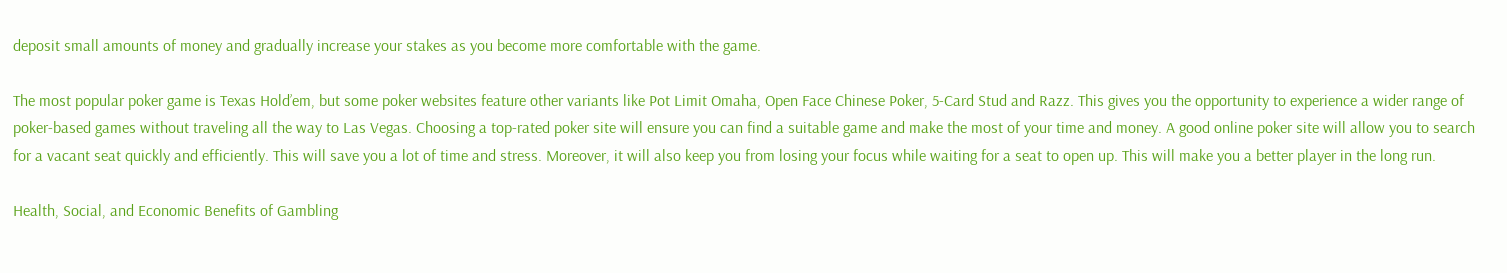deposit small amounts of money and gradually increase your stakes as you become more comfortable with the game.

The most popular poker game is Texas Hold’em, but some poker websites feature other variants like Pot Limit Omaha, Open Face Chinese Poker, 5-Card Stud and Razz. This gives you the opportunity to experience a wider range of poker-based games without traveling all the way to Las Vegas. Choosing a top-rated poker site will ensure you can find a suitable game and make the most of your time and money. A good online poker site will allow you to search for a vacant seat quickly and efficiently. This will save you a lot of time and stress. Moreover, it will also keep you from losing your focus while waiting for a seat to open up. This will make you a better player in the long run.

Health, Social, and Economic Benefits of Gambling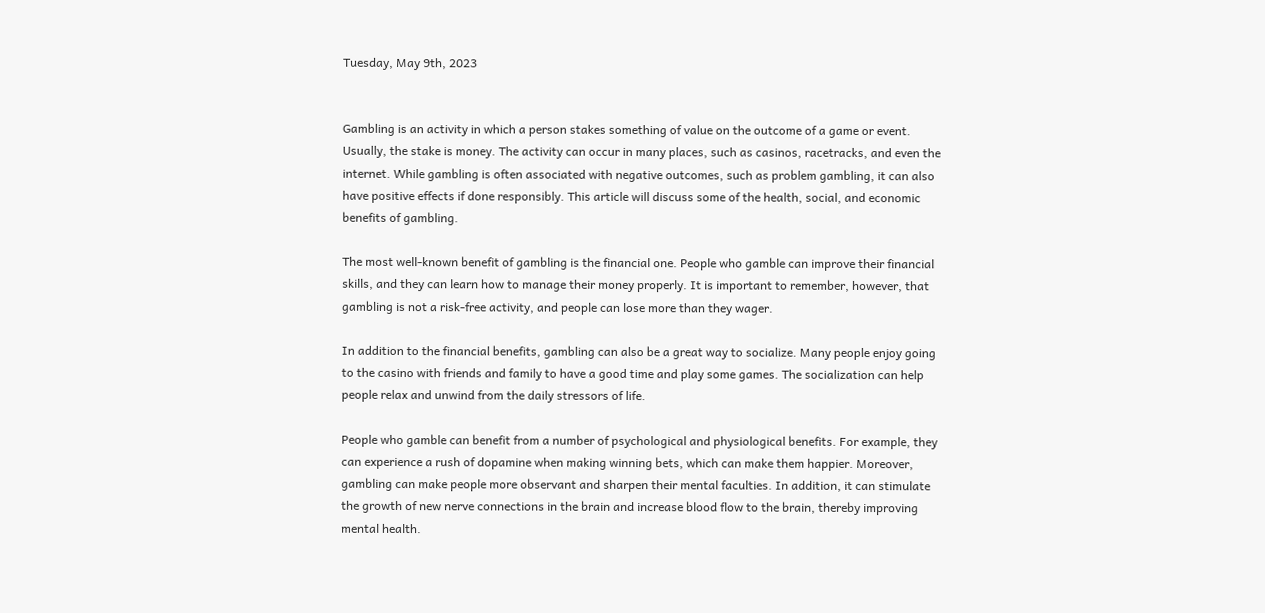Tuesday, May 9th, 2023


Gambling is an activity in which a person stakes something of value on the outcome of a game or event. Usually, the stake is money. The activity can occur in many places, such as casinos, racetracks, and even the internet. While gambling is often associated with negative outcomes, such as problem gambling, it can also have positive effects if done responsibly. This article will discuss some of the health, social, and economic benefits of gambling.

The most well-known benefit of gambling is the financial one. People who gamble can improve their financial skills, and they can learn how to manage their money properly. It is important to remember, however, that gambling is not a risk-free activity, and people can lose more than they wager.

In addition to the financial benefits, gambling can also be a great way to socialize. Many people enjoy going to the casino with friends and family to have a good time and play some games. The socialization can help people relax and unwind from the daily stressors of life.

People who gamble can benefit from a number of psychological and physiological benefits. For example, they can experience a rush of dopamine when making winning bets, which can make them happier. Moreover, gambling can make people more observant and sharpen their mental faculties. In addition, it can stimulate the growth of new nerve connections in the brain and increase blood flow to the brain, thereby improving mental health.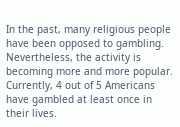In the past, many religious people have been opposed to gambling. Nevertheless, the activity is becoming more and more popular. Currently, 4 out of 5 Americans have gambled at least once in their lives.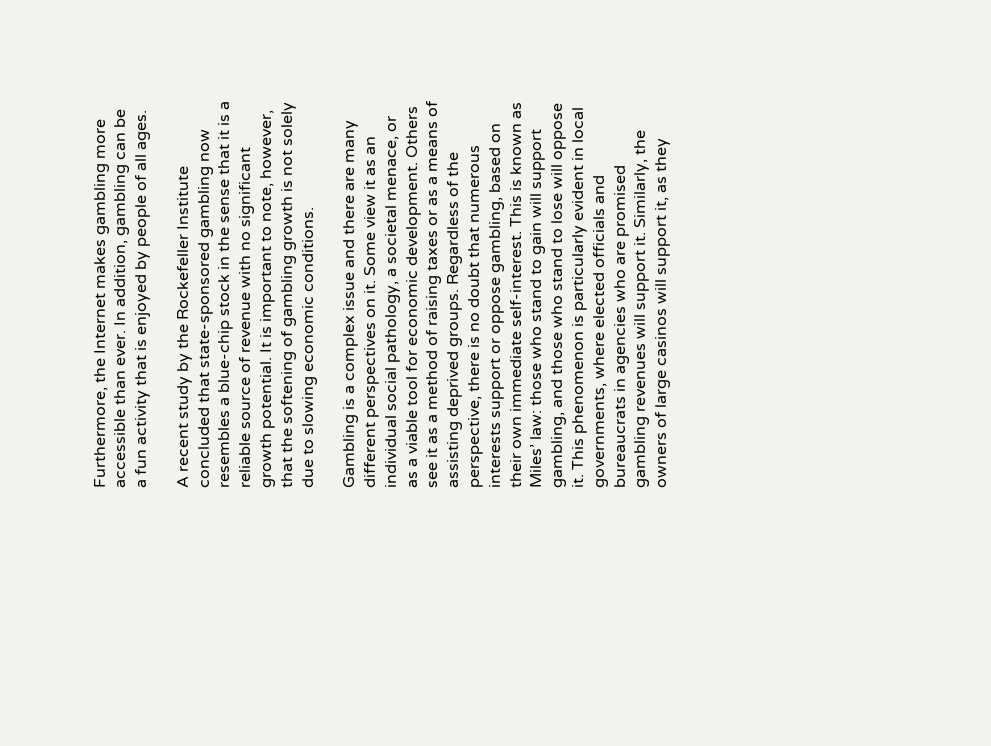Furthermore, the Internet makes gambling more accessible than ever. In addition, gambling can be a fun activity that is enjoyed by people of all ages.

A recent study by the Rockefeller Institute concluded that state-sponsored gambling now resembles a blue-chip stock in the sense that it is a reliable source of revenue with no significant growth potential. It is important to note, however, that the softening of gambling growth is not solely due to slowing economic conditions.

Gambling is a complex issue and there are many different perspectives on it. Some view it as an individual social pathology, a societal menace, or as a viable tool for economic development. Others see it as a method of raising taxes or as a means of assisting deprived groups. Regardless of the perspective, there is no doubt that numerous interests support or oppose gambling, based on their own immediate self-interest. This is known as Miles’ law: those who stand to gain will support gambling, and those who stand to lose will oppose it. This phenomenon is particularly evident in local governments, where elected officials and bureaucrats in agencies who are promised gambling revenues will support it. Similarly, the owners of large casinos will support it, as they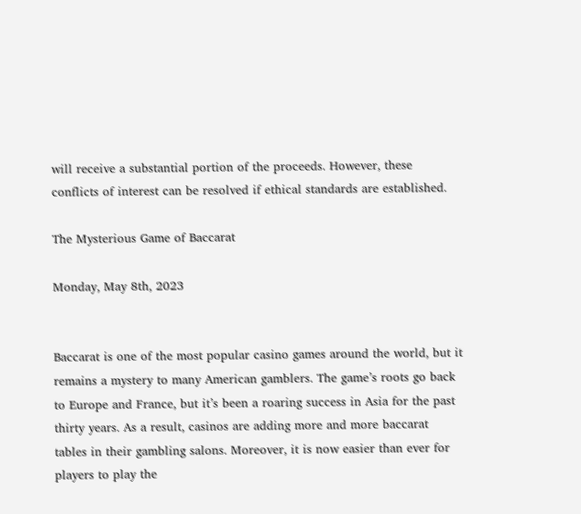will receive a substantial portion of the proceeds. However, these conflicts of interest can be resolved if ethical standards are established.

The Mysterious Game of Baccarat

Monday, May 8th, 2023


Baccarat is one of the most popular casino games around the world, but it remains a mystery to many American gamblers. The game’s roots go back to Europe and France, but it’s been a roaring success in Asia for the past thirty years. As a result, casinos are adding more and more baccarat tables in their gambling salons. Moreover, it is now easier than ever for players to play the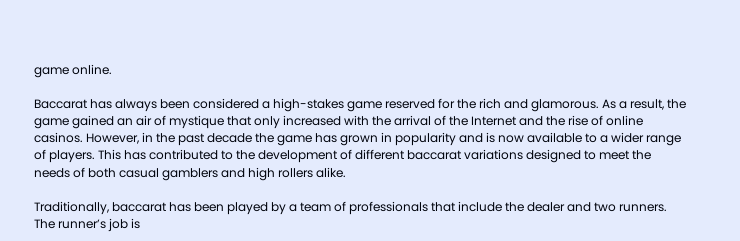game online.

Baccarat has always been considered a high-stakes game reserved for the rich and glamorous. As a result, the game gained an air of mystique that only increased with the arrival of the Internet and the rise of online casinos. However, in the past decade the game has grown in popularity and is now available to a wider range of players. This has contributed to the development of different baccarat variations designed to meet the needs of both casual gamblers and high rollers alike.

Traditionally, baccarat has been played by a team of professionals that include the dealer and two runners. The runner’s job is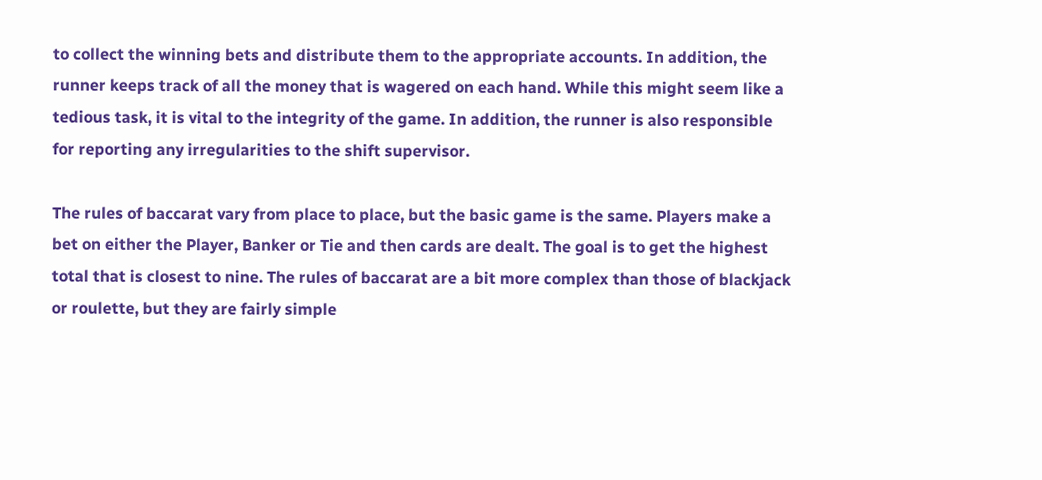to collect the winning bets and distribute them to the appropriate accounts. In addition, the runner keeps track of all the money that is wagered on each hand. While this might seem like a tedious task, it is vital to the integrity of the game. In addition, the runner is also responsible for reporting any irregularities to the shift supervisor.

The rules of baccarat vary from place to place, but the basic game is the same. Players make a bet on either the Player, Banker or Tie and then cards are dealt. The goal is to get the highest total that is closest to nine. The rules of baccarat are a bit more complex than those of blackjack or roulette, but they are fairly simple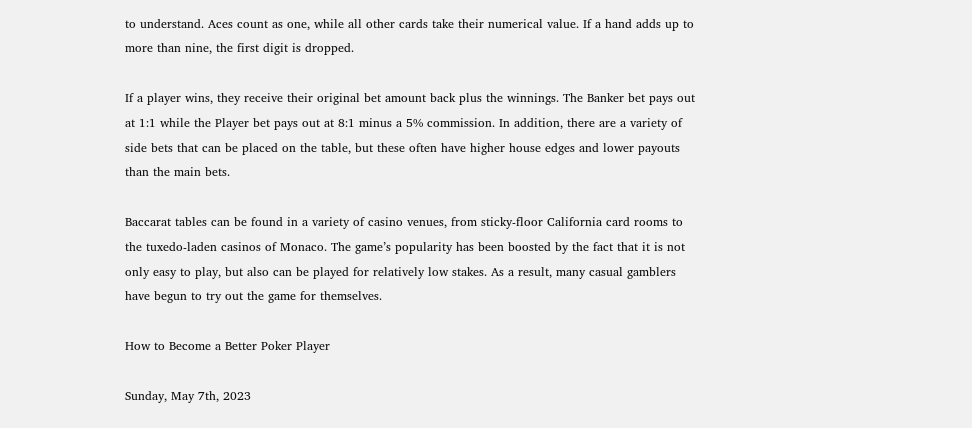to understand. Aces count as one, while all other cards take their numerical value. If a hand adds up to more than nine, the first digit is dropped.

If a player wins, they receive their original bet amount back plus the winnings. The Banker bet pays out at 1:1 while the Player bet pays out at 8:1 minus a 5% commission. In addition, there are a variety of side bets that can be placed on the table, but these often have higher house edges and lower payouts than the main bets.

Baccarat tables can be found in a variety of casino venues, from sticky-floor California card rooms to the tuxedo-laden casinos of Monaco. The game’s popularity has been boosted by the fact that it is not only easy to play, but also can be played for relatively low stakes. As a result, many casual gamblers have begun to try out the game for themselves.

How to Become a Better Poker Player

Sunday, May 7th, 2023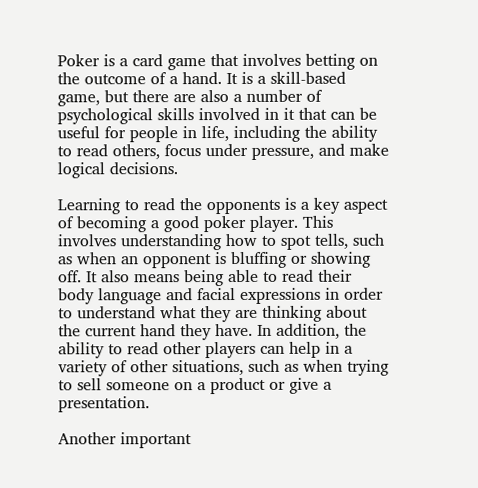Poker is a card game that involves betting on the outcome of a hand. It is a skill-based game, but there are also a number of psychological skills involved in it that can be useful for people in life, including the ability to read others, focus under pressure, and make logical decisions.

Learning to read the opponents is a key aspect of becoming a good poker player. This involves understanding how to spot tells, such as when an opponent is bluffing or showing off. It also means being able to read their body language and facial expressions in order to understand what they are thinking about the current hand they have. In addition, the ability to read other players can help in a variety of other situations, such as when trying to sell someone on a product or give a presentation.

Another important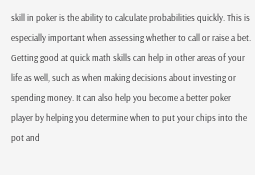skill in poker is the ability to calculate probabilities quickly. This is especially important when assessing whether to call or raise a bet. Getting good at quick math skills can help in other areas of your life as well, such as when making decisions about investing or spending money. It can also help you become a better poker player by helping you determine when to put your chips into the pot and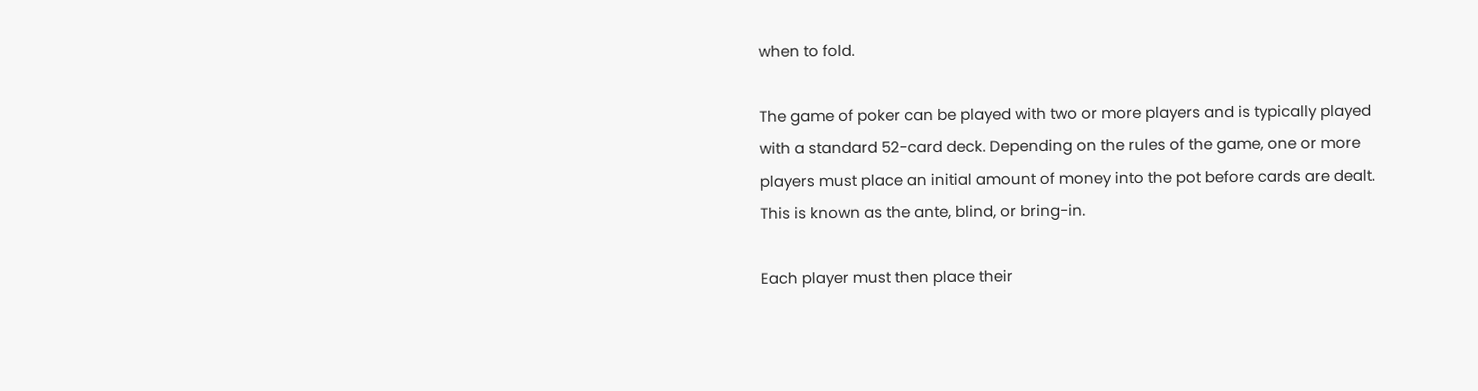when to fold.

The game of poker can be played with two or more players and is typically played with a standard 52-card deck. Depending on the rules of the game, one or more players must place an initial amount of money into the pot before cards are dealt. This is known as the ante, blind, or bring-in.

Each player must then place their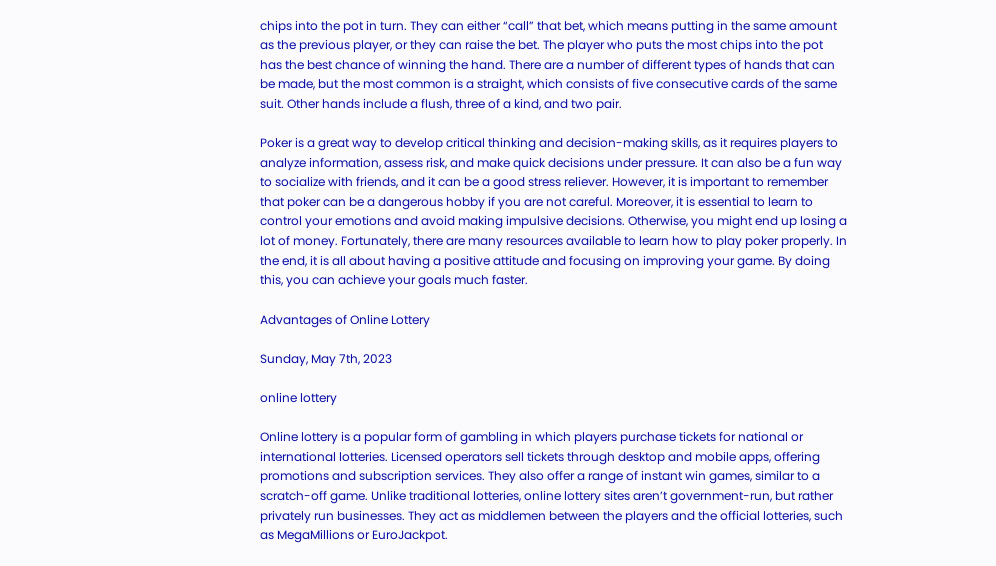chips into the pot in turn. They can either “call” that bet, which means putting in the same amount as the previous player, or they can raise the bet. The player who puts the most chips into the pot has the best chance of winning the hand. There are a number of different types of hands that can be made, but the most common is a straight, which consists of five consecutive cards of the same suit. Other hands include a flush, three of a kind, and two pair.

Poker is a great way to develop critical thinking and decision-making skills, as it requires players to analyze information, assess risk, and make quick decisions under pressure. It can also be a fun way to socialize with friends, and it can be a good stress reliever. However, it is important to remember that poker can be a dangerous hobby if you are not careful. Moreover, it is essential to learn to control your emotions and avoid making impulsive decisions. Otherwise, you might end up losing a lot of money. Fortunately, there are many resources available to learn how to play poker properly. In the end, it is all about having a positive attitude and focusing on improving your game. By doing this, you can achieve your goals much faster.

Advantages of Online Lottery

Sunday, May 7th, 2023

online lottery

Online lottery is a popular form of gambling in which players purchase tickets for national or international lotteries. Licensed operators sell tickets through desktop and mobile apps, offering promotions and subscription services. They also offer a range of instant win games, similar to a scratch-off game. Unlike traditional lotteries, online lottery sites aren’t government-run, but rather privately run businesses. They act as middlemen between the players and the official lotteries, such as MegaMillions or EuroJackpot.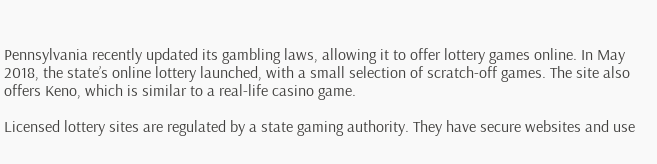Pennsylvania recently updated its gambling laws, allowing it to offer lottery games online. In May 2018, the state’s online lottery launched, with a small selection of scratch-off games. The site also offers Keno, which is similar to a real-life casino game.

Licensed lottery sites are regulated by a state gaming authority. They have secure websites and use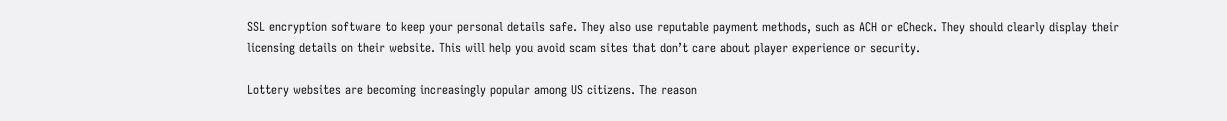SSL encryption software to keep your personal details safe. They also use reputable payment methods, such as ACH or eCheck. They should clearly display their licensing details on their website. This will help you avoid scam sites that don’t care about player experience or security.

Lottery websites are becoming increasingly popular among US citizens. The reason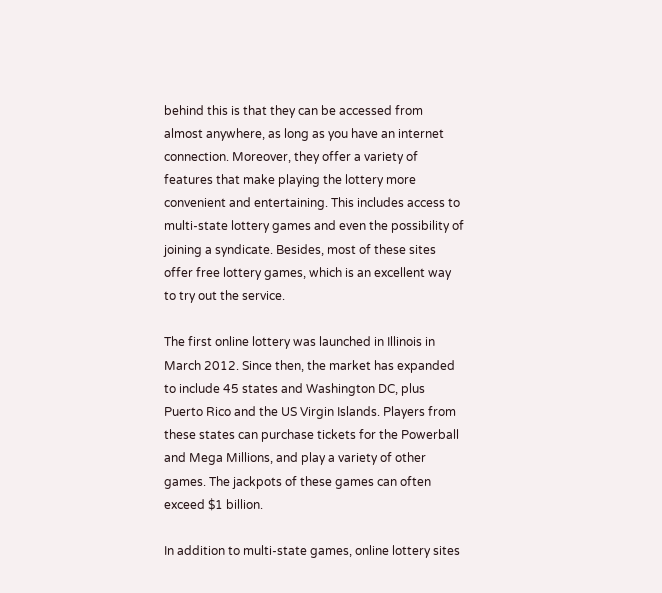behind this is that they can be accessed from almost anywhere, as long as you have an internet connection. Moreover, they offer a variety of features that make playing the lottery more convenient and entertaining. This includes access to multi-state lottery games and even the possibility of joining a syndicate. Besides, most of these sites offer free lottery games, which is an excellent way to try out the service.

The first online lottery was launched in Illinois in March 2012. Since then, the market has expanded to include 45 states and Washington DC, plus Puerto Rico and the US Virgin Islands. Players from these states can purchase tickets for the Powerball and Mega Millions, and play a variety of other games. The jackpots of these games can often exceed $1 billion.

In addition to multi-state games, online lottery sites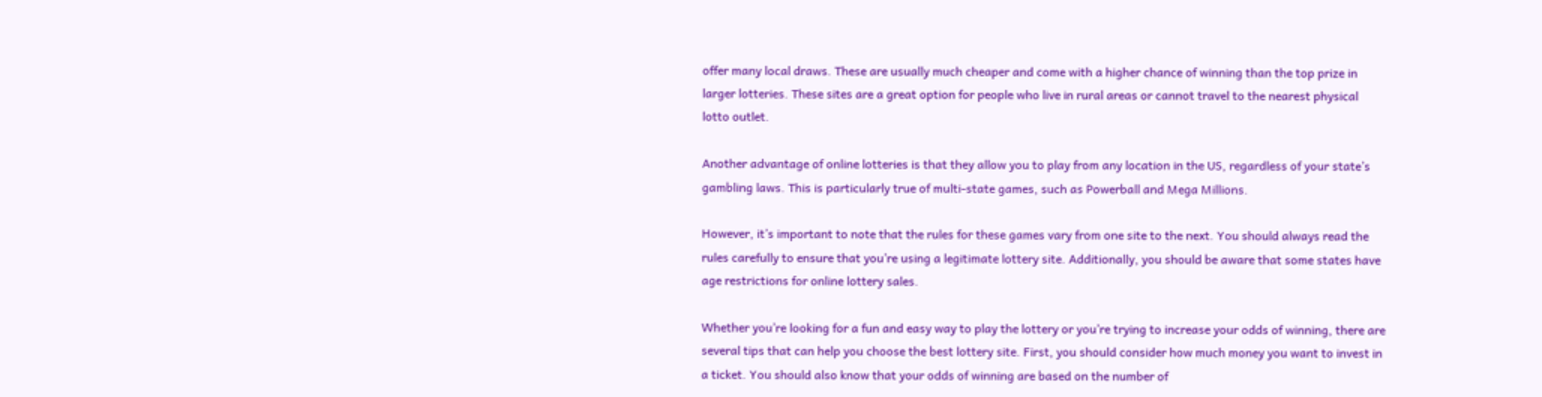offer many local draws. These are usually much cheaper and come with a higher chance of winning than the top prize in larger lotteries. These sites are a great option for people who live in rural areas or cannot travel to the nearest physical lotto outlet.

Another advantage of online lotteries is that they allow you to play from any location in the US, regardless of your state’s gambling laws. This is particularly true of multi-state games, such as Powerball and Mega Millions.

However, it’s important to note that the rules for these games vary from one site to the next. You should always read the rules carefully to ensure that you’re using a legitimate lottery site. Additionally, you should be aware that some states have age restrictions for online lottery sales.

Whether you’re looking for a fun and easy way to play the lottery or you’re trying to increase your odds of winning, there are several tips that can help you choose the best lottery site. First, you should consider how much money you want to invest in a ticket. You should also know that your odds of winning are based on the number of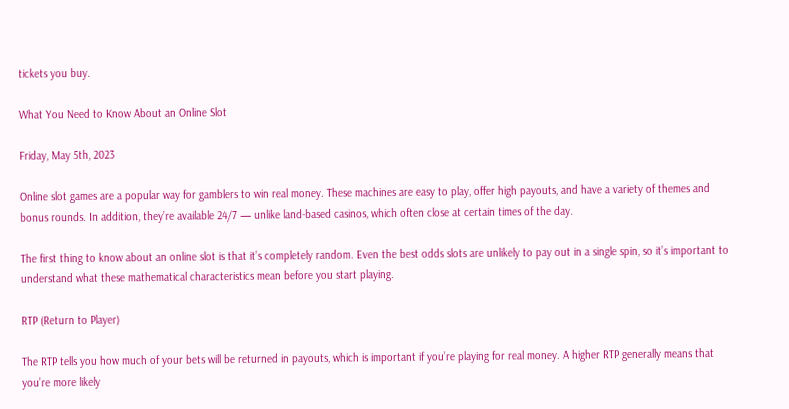tickets you buy.

What You Need to Know About an Online Slot

Friday, May 5th, 2023

Online slot games are a popular way for gamblers to win real money. These machines are easy to play, offer high payouts, and have a variety of themes and bonus rounds. In addition, they’re available 24/7 — unlike land-based casinos, which often close at certain times of the day.

The first thing to know about an online slot is that it’s completely random. Even the best odds slots are unlikely to pay out in a single spin, so it’s important to understand what these mathematical characteristics mean before you start playing.

RTP (Return to Player)

The RTP tells you how much of your bets will be returned in payouts, which is important if you’re playing for real money. A higher RTP generally means that you’re more likely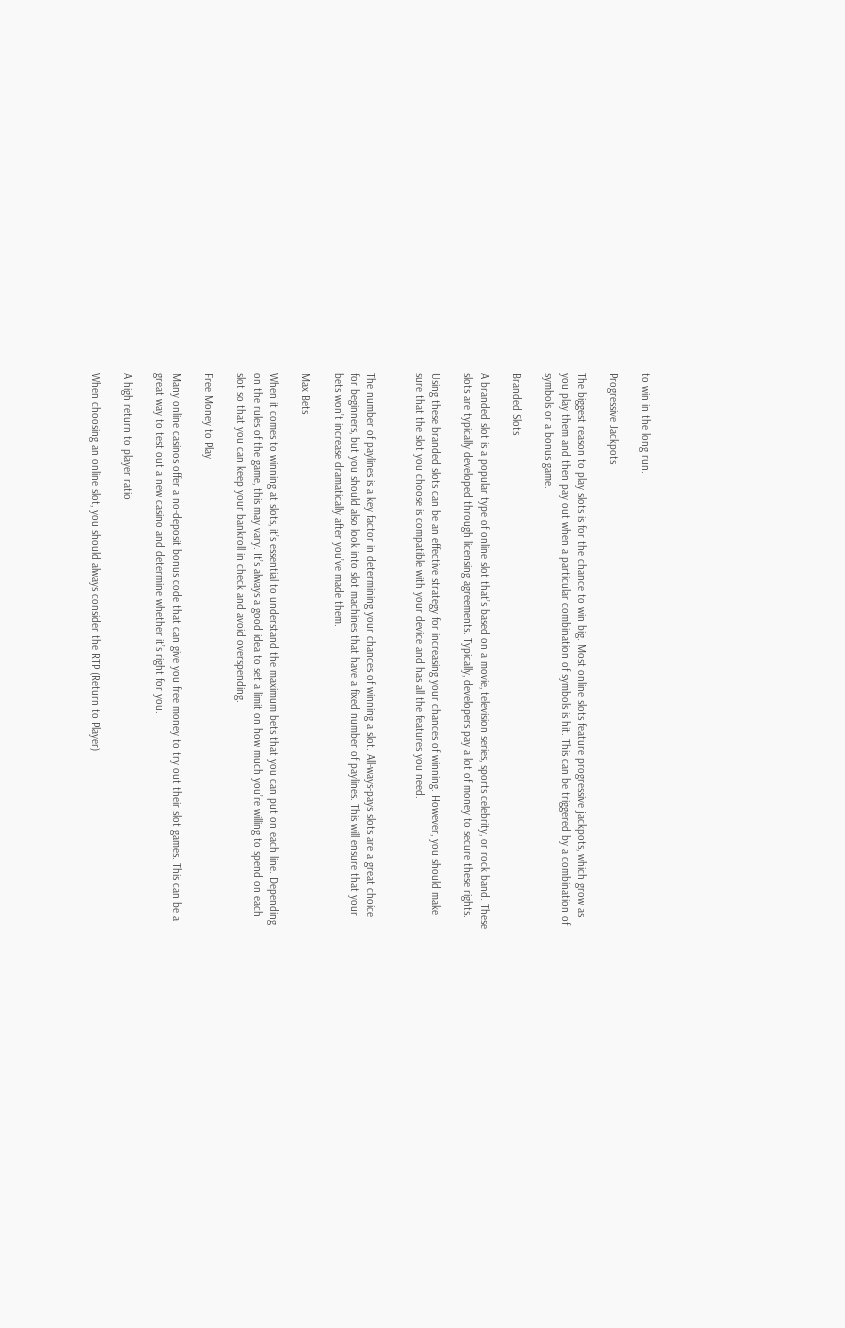to win in the long run.

Progressive Jackpots

The biggest reason to play slots is for the chance to win big. Most online slots feature progressive jackpots, which grow as you play them and then pay out when a particular combination of symbols is hit. This can be triggered by a combination of symbols or a bonus game.

Branded Slots

A branded slot is a popular type of online slot that’s based on a movie, television series, sports celebrity, or rock band. These slots are typically developed through licensing agreements. Typically, developers pay a lot of money to secure these rights.

Using these branded slots can be an effective strategy for increasing your chances of winning. However, you should make sure that the slot you choose is compatible with your device and has all the features you need.


The number of paylines is a key factor in determining your chances of winning a slot. All-ways-pays slots are a great choice for beginners, but you should also look into slot machines that have a fixed number of paylines. This will ensure that your bets won’t increase dramatically after you’ve made them.

Max Bets

When it comes to winning at slots, it’s essential to understand the maximum bets that you can put on each line. Depending on the rules of the game, this may vary. It’s always a good idea to set a limit on how much you’re willing to spend on each slot so that you can keep your bankroll in check and avoid overspending.

Free Money to Play

Many online casinos offer a no-deposit bonus code that can give you free money to try out their slot games. This can be a great way to test out a new casino and determine whether it’s right for you.

A high return to player ratio

When choosing an online slot, you should always consider the RTP (Return to Player)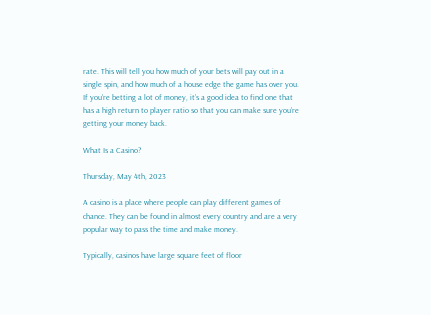rate. This will tell you how much of your bets will pay out in a single spin, and how much of a house edge the game has over you. If you’re betting a lot of money, it’s a good idea to find one that has a high return to player ratio so that you can make sure you’re getting your money back.

What Is a Casino?

Thursday, May 4th, 2023

A casino is a place where people can play different games of chance. They can be found in almost every country and are a very popular way to pass the time and make money.

Typically, casinos have large square feet of floor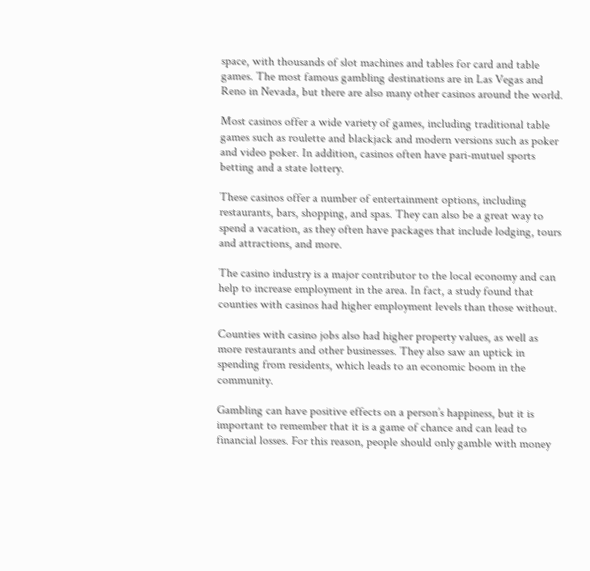space, with thousands of slot machines and tables for card and table games. The most famous gambling destinations are in Las Vegas and Reno in Nevada, but there are also many other casinos around the world.

Most casinos offer a wide variety of games, including traditional table games such as roulette and blackjack and modern versions such as poker and video poker. In addition, casinos often have pari-mutuel sports betting and a state lottery.

These casinos offer a number of entertainment options, including restaurants, bars, shopping, and spas. They can also be a great way to spend a vacation, as they often have packages that include lodging, tours and attractions, and more.

The casino industry is a major contributor to the local economy and can help to increase employment in the area. In fact, a study found that counties with casinos had higher employment levels than those without.

Counties with casino jobs also had higher property values, as well as more restaurants and other businesses. They also saw an uptick in spending from residents, which leads to an economic boom in the community.

Gambling can have positive effects on a person’s happiness, but it is important to remember that it is a game of chance and can lead to financial losses. For this reason, people should only gamble with money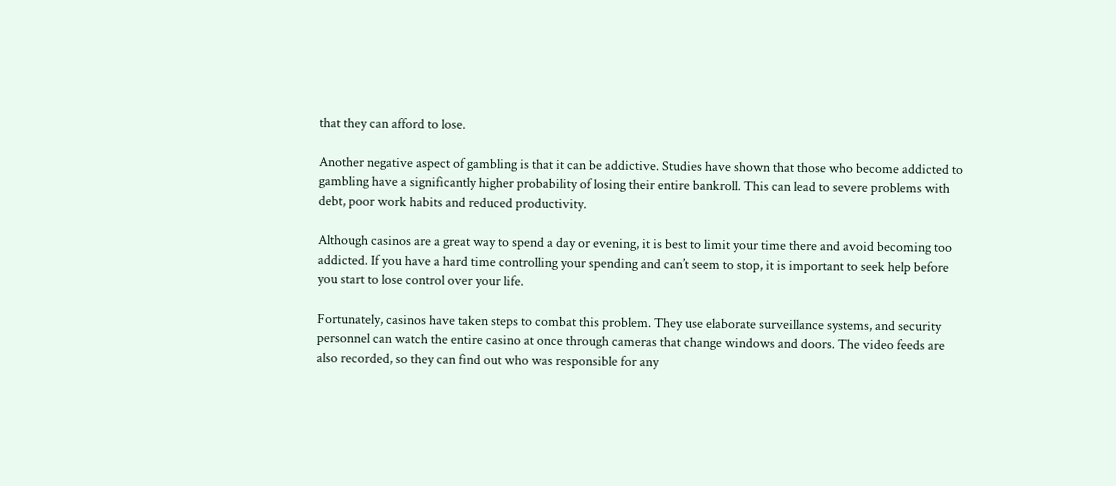that they can afford to lose.

Another negative aspect of gambling is that it can be addictive. Studies have shown that those who become addicted to gambling have a significantly higher probability of losing their entire bankroll. This can lead to severe problems with debt, poor work habits and reduced productivity.

Although casinos are a great way to spend a day or evening, it is best to limit your time there and avoid becoming too addicted. If you have a hard time controlling your spending and can’t seem to stop, it is important to seek help before you start to lose control over your life.

Fortunately, casinos have taken steps to combat this problem. They use elaborate surveillance systems, and security personnel can watch the entire casino at once through cameras that change windows and doors. The video feeds are also recorded, so they can find out who was responsible for any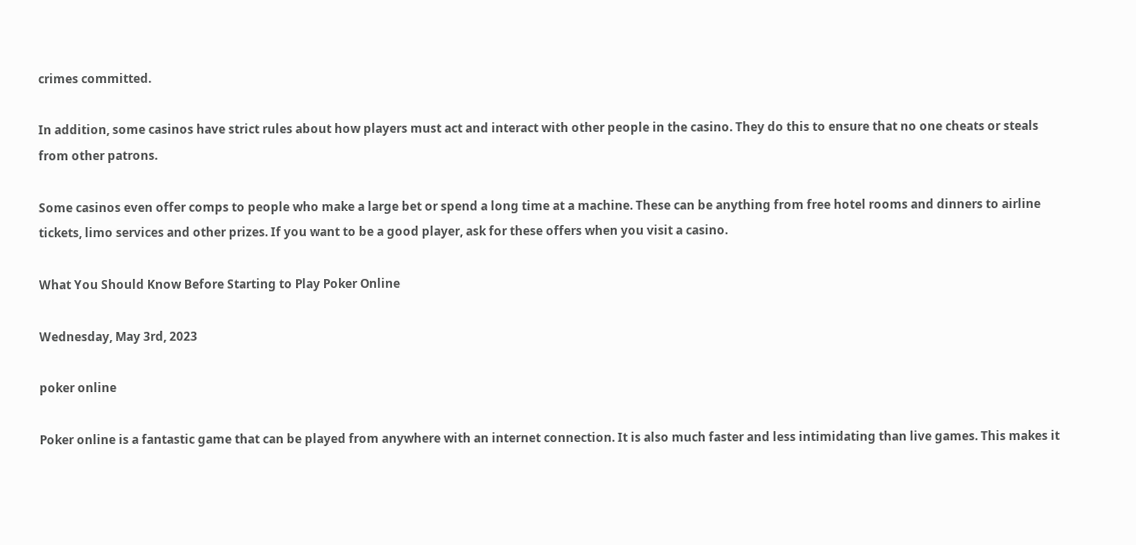crimes committed.

In addition, some casinos have strict rules about how players must act and interact with other people in the casino. They do this to ensure that no one cheats or steals from other patrons.

Some casinos even offer comps to people who make a large bet or spend a long time at a machine. These can be anything from free hotel rooms and dinners to airline tickets, limo services and other prizes. If you want to be a good player, ask for these offers when you visit a casino.

What You Should Know Before Starting to Play Poker Online

Wednesday, May 3rd, 2023

poker online

Poker online is a fantastic game that can be played from anywhere with an internet connection. It is also much faster and less intimidating than live games. This makes it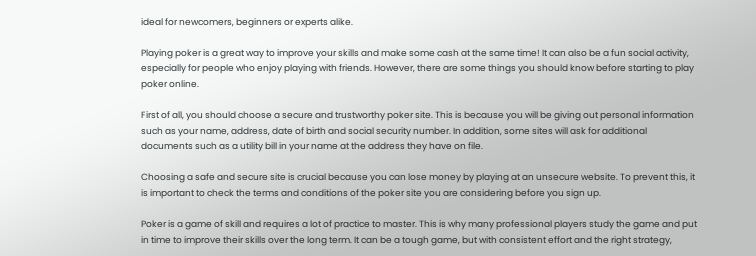ideal for newcomers, beginners or experts alike.

Playing poker is a great way to improve your skills and make some cash at the same time! It can also be a fun social activity, especially for people who enjoy playing with friends. However, there are some things you should know before starting to play poker online.

First of all, you should choose a secure and trustworthy poker site. This is because you will be giving out personal information such as your name, address, date of birth and social security number. In addition, some sites will ask for additional documents such as a utility bill in your name at the address they have on file.

Choosing a safe and secure site is crucial because you can lose money by playing at an unsecure website. To prevent this, it is important to check the terms and conditions of the poker site you are considering before you sign up.

Poker is a game of skill and requires a lot of practice to master. This is why many professional players study the game and put in time to improve their skills over the long term. It can be a tough game, but with consistent effort and the right strategy,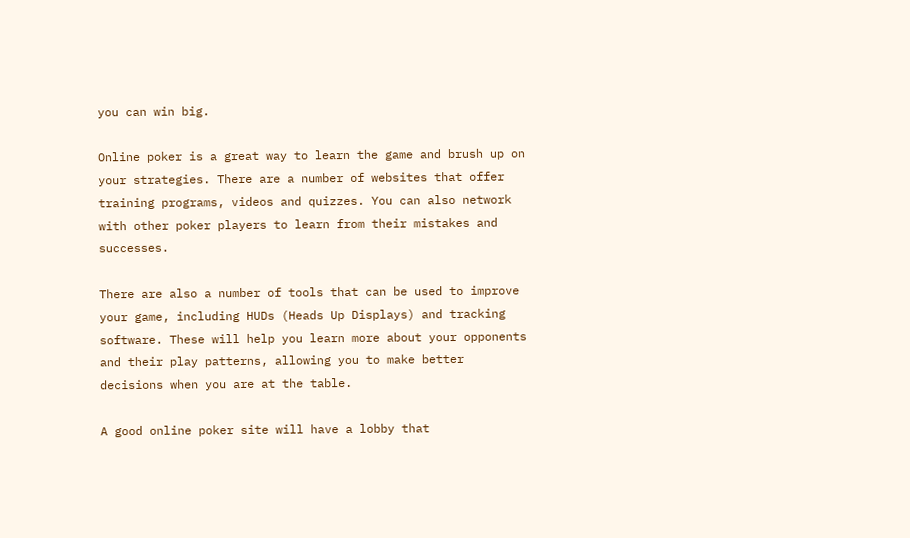you can win big.

Online poker is a great way to learn the game and brush up on your strategies. There are a number of websites that offer training programs, videos and quizzes. You can also network with other poker players to learn from their mistakes and successes.

There are also a number of tools that can be used to improve your game, including HUDs (Heads Up Displays) and tracking software. These will help you learn more about your opponents and their play patterns, allowing you to make better decisions when you are at the table.

A good online poker site will have a lobby that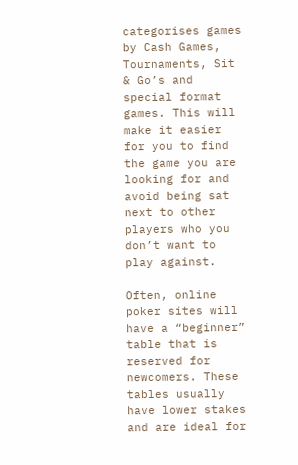categorises games by Cash Games, Tournaments, Sit & Go’s and special format games. This will make it easier for you to find the game you are looking for and avoid being sat next to other players who you don’t want to play against.

Often, online poker sites will have a “beginner” table that is reserved for newcomers. These tables usually have lower stakes and are ideal for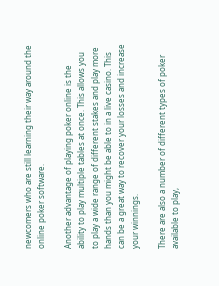newcomers who are still learning their way around the online poker software.

Another advantage of playing poker online is the ability to play multiple tables at once. This allows you to play a wide range of different stakes and play more hands than you might be able to in a live casino. This can be a great way to recover your losses and increase your winnings.

There are also a number of different types of poker available to play,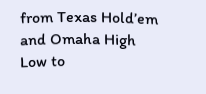from Texas Hold’em and Omaha High Low to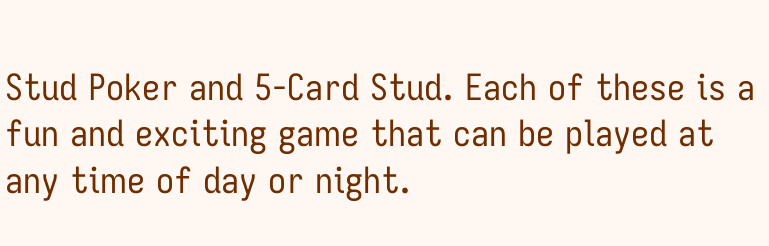Stud Poker and 5-Card Stud. Each of these is a fun and exciting game that can be played at any time of day or night.